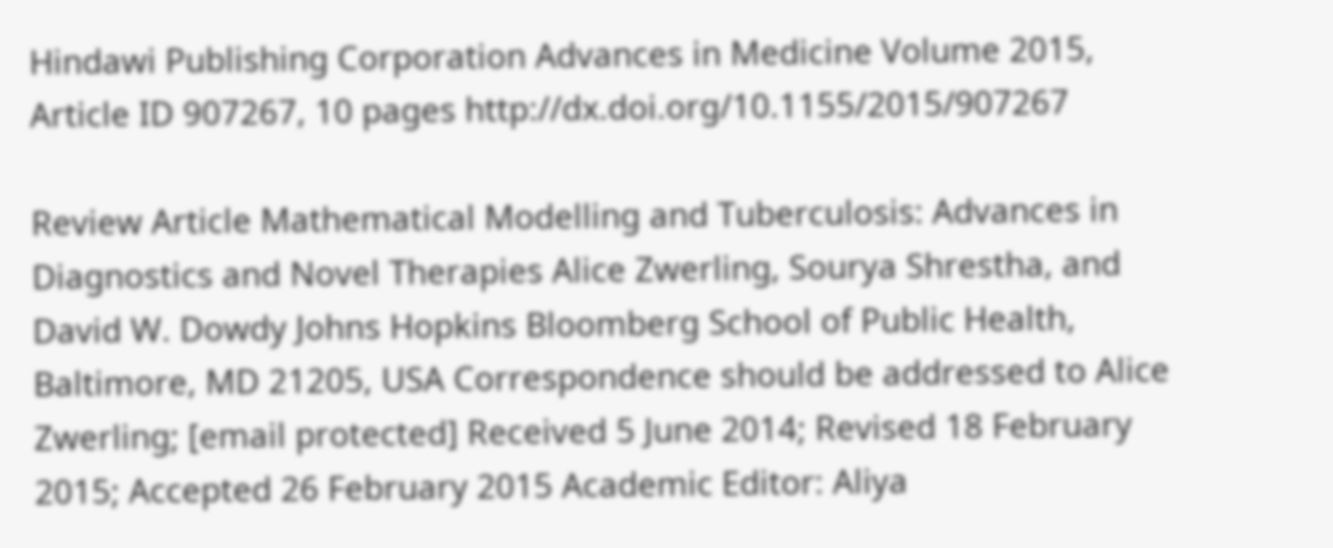Hindawi Publishing Corporation Advances in Medicine Volume 2015, Article ID 907267, 10 pages http://dx.doi.org/10.1155/2015/907267

Review Article Mathematical Modelling and Tuberculosis: Advances in Diagnostics and Novel Therapies Alice Zwerling, Sourya Shrestha, and David W. Dowdy Johns Hopkins Bloomberg School of Public Health, Baltimore, MD 21205, USA Correspondence should be addressed to Alice Zwerling; [email protected] Received 5 June 2014; Revised 18 February 2015; Accepted 26 February 2015 Academic Editor: Aliya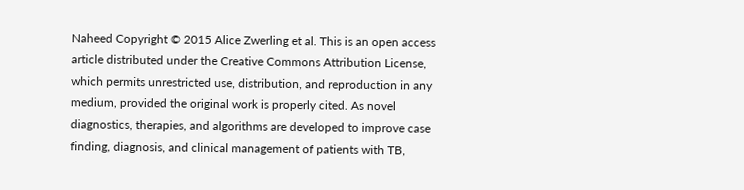Naheed Copyright © 2015 Alice Zwerling et al. This is an open access article distributed under the Creative Commons Attribution License, which permits unrestricted use, distribution, and reproduction in any medium, provided the original work is properly cited. As novel diagnostics, therapies, and algorithms are developed to improve case finding, diagnosis, and clinical management of patients with TB,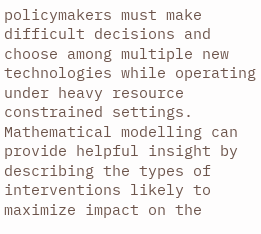policymakers must make difficult decisions and choose among multiple new technologies while operating under heavy resource constrained settings. Mathematical modelling can provide helpful insight by describing the types of interventions likely to maximize impact on the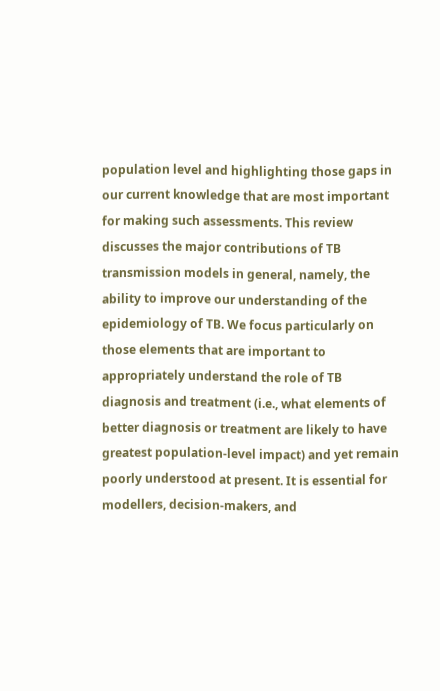population level and highlighting those gaps in our current knowledge that are most important for making such assessments. This review discusses the major contributions of TB transmission models in general, namely, the ability to improve our understanding of the epidemiology of TB. We focus particularly on those elements that are important to appropriately understand the role of TB diagnosis and treatment (i.e., what elements of better diagnosis or treatment are likely to have greatest population-level impact) and yet remain poorly understood at present. It is essential for modellers, decision-makers, and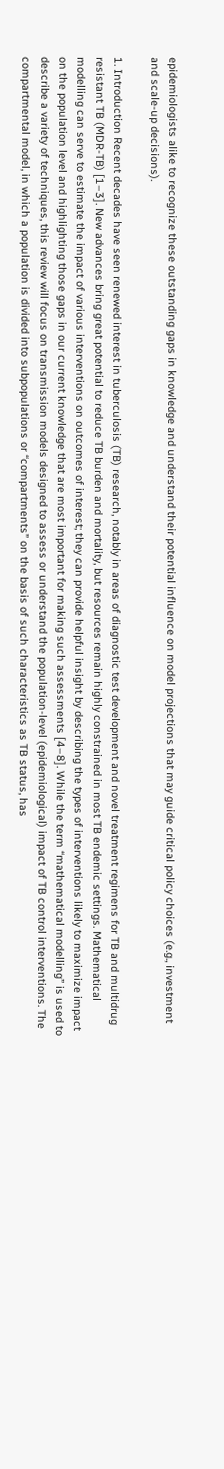epidemiologists alike to recognize these outstanding gaps in knowledge and understand their potential influence on model projections that may guide critical policy choices (e.g., investment and scale-up decisions).

1. Introduction Recent decades have seen renewed interest in tuberculosis (TB) research, notably in areas of diagnostic test development and novel treatment regimens for TB and multidrug resistant TB (MDR-TB) [1–3]. New advances bring great potential to reduce TB burden and mortality, but resources remain highly constrained in most TB endemic settings. Mathematical modelling can serve to estimate the impact of various interventions on outcomes of interest; they can provide helpful insight by describing the types of interventions likely to maximize impact on the population level and highlighting those gaps in our current knowledge that are most important for making such assessments [4–8]. While the term “mathematical modelling” is used to describe a variety of techniques, this review will focus on transmission models designed to assess or understand the population-level (epidemiological) impact of TB control interventions. The compartmental model, in which a population is divided into subpopulations or “compartments” on the basis of such characteristics as TB status, has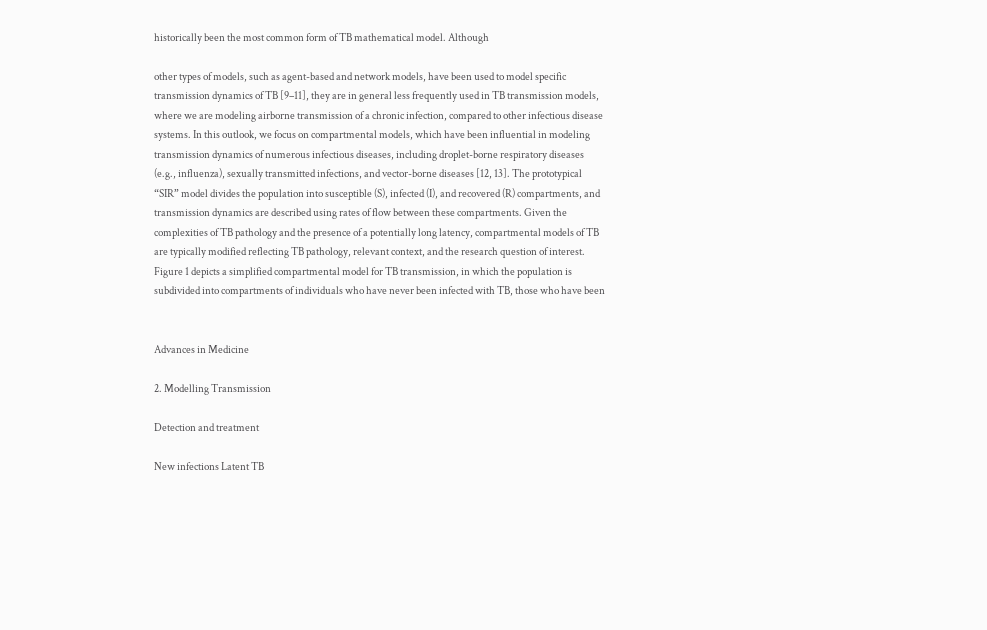historically been the most common form of TB mathematical model. Although

other types of models, such as agent-based and network models, have been used to model specific transmission dynamics of TB [9–11], they are in general less frequently used in TB transmission models, where we are modeling airborne transmission of a chronic infection, compared to other infectious disease systems. In this outlook, we focus on compartmental models, which have been influential in modeling transmission dynamics of numerous infectious diseases, including droplet-borne respiratory diseases (e.g., influenza), sexually transmitted infections, and vector-borne diseases [12, 13]. The prototypical “SIR” model divides the population into susceptible (S), infected (I), and recovered (R) compartments, and transmission dynamics are described using rates of flow between these compartments. Given the complexities of TB pathology and the presence of a potentially long latency, compartmental models of TB are typically modified reflecting TB pathology, relevant context, and the research question of interest. Figure 1 depicts a simplified compartmental model for TB transmission, in which the population is subdivided into compartments of individuals who have never been infected with TB, those who have been


Advances in Medicine

2. Modelling Transmission

Detection and treatment

New infections Latent TB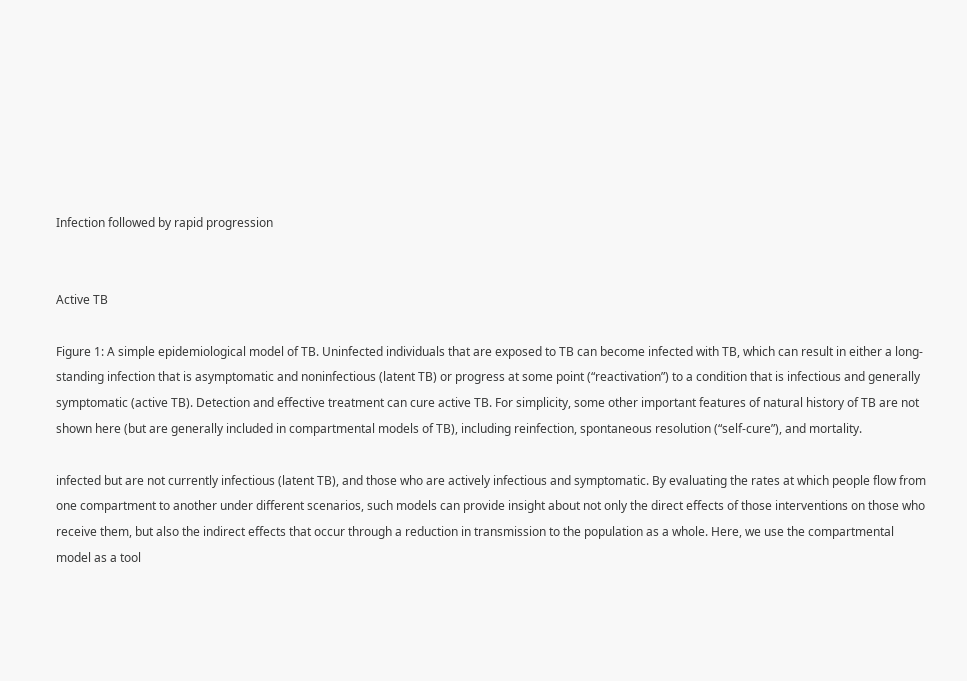Infection followed by rapid progression


Active TB

Figure 1: A simple epidemiological model of TB. Uninfected individuals that are exposed to TB can become infected with TB, which can result in either a long-standing infection that is asymptomatic and noninfectious (latent TB) or progress at some point (“reactivation”) to a condition that is infectious and generally symptomatic (active TB). Detection and effective treatment can cure active TB. For simplicity, some other important features of natural history of TB are not shown here (but are generally included in compartmental models of TB), including reinfection, spontaneous resolution (“self-cure”), and mortality.

infected but are not currently infectious (latent TB), and those who are actively infectious and symptomatic. By evaluating the rates at which people flow from one compartment to another under different scenarios, such models can provide insight about not only the direct effects of those interventions on those who receive them, but also the indirect effects that occur through a reduction in transmission to the population as a whole. Here, we use the compartmental model as a tool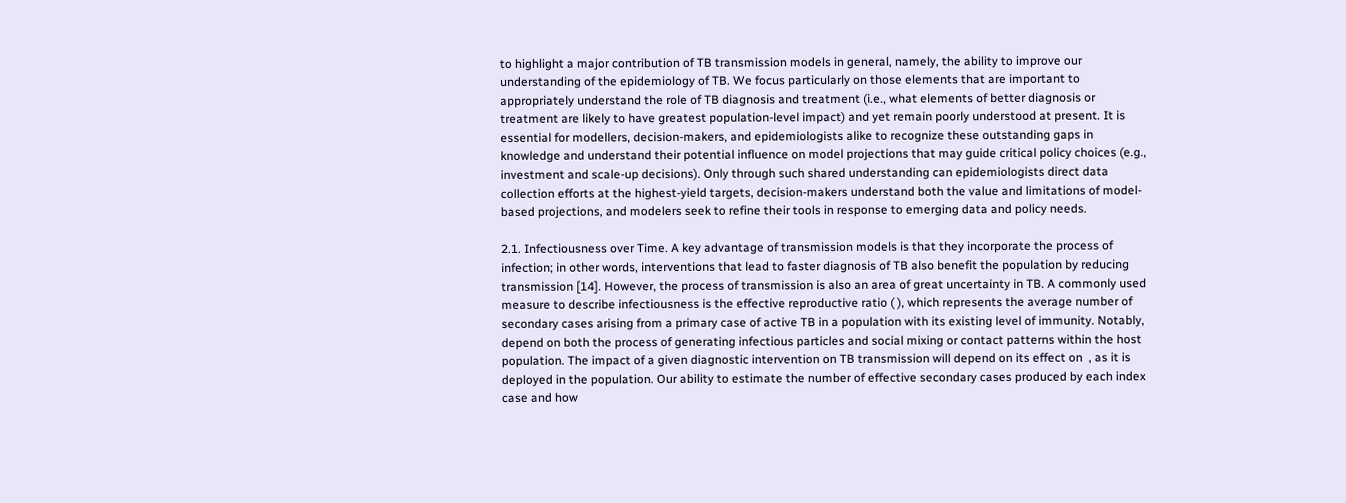to highlight a major contribution of TB transmission models in general, namely, the ability to improve our understanding of the epidemiology of TB. We focus particularly on those elements that are important to appropriately understand the role of TB diagnosis and treatment (i.e., what elements of better diagnosis or treatment are likely to have greatest population-level impact) and yet remain poorly understood at present. It is essential for modellers, decision-makers, and epidemiologists alike to recognize these outstanding gaps in knowledge and understand their potential influence on model projections that may guide critical policy choices (e.g., investment and scale-up decisions). Only through such shared understanding can epidemiologists direct data collection efforts at the highest-yield targets, decision-makers understand both the value and limitations of model-based projections, and modelers seek to refine their tools in response to emerging data and policy needs.

2.1. Infectiousness over Time. A key advantage of transmission models is that they incorporate the process of infection; in other words, interventions that lead to faster diagnosis of TB also benefit the population by reducing transmission [14]. However, the process of transmission is also an area of great uncertainty in TB. A commonly used measure to describe infectiousness is the effective reproductive ratio ( ), which represents the average number of secondary cases arising from a primary case of active TB in a population with its existing level of immunity. Notably,  depend on both the process of generating infectious particles and social mixing or contact patterns within the host population. The impact of a given diagnostic intervention on TB transmission will depend on its effect on  , as it is deployed in the population. Our ability to estimate the number of effective secondary cases produced by each index case and how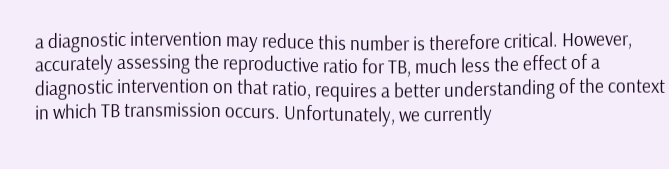a diagnostic intervention may reduce this number is therefore critical. However, accurately assessing the reproductive ratio for TB, much less the effect of a diagnostic intervention on that ratio, requires a better understanding of the context in which TB transmission occurs. Unfortunately, we currently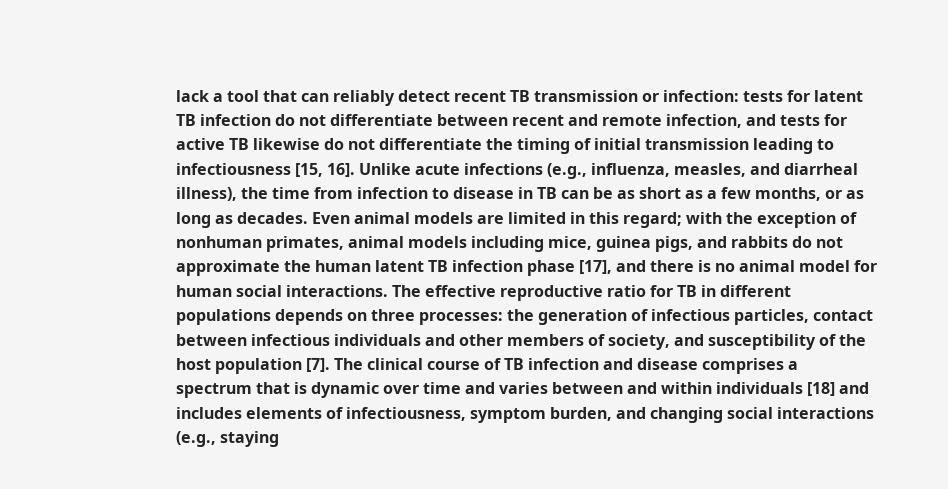lack a tool that can reliably detect recent TB transmission or infection: tests for latent TB infection do not differentiate between recent and remote infection, and tests for active TB likewise do not differentiate the timing of initial transmission leading to infectiousness [15, 16]. Unlike acute infections (e.g., influenza, measles, and diarrheal illness), the time from infection to disease in TB can be as short as a few months, or as long as decades. Even animal models are limited in this regard; with the exception of nonhuman primates, animal models including mice, guinea pigs, and rabbits do not approximate the human latent TB infection phase [17], and there is no animal model for human social interactions. The effective reproductive ratio for TB in different populations depends on three processes: the generation of infectious particles, contact between infectious individuals and other members of society, and susceptibility of the host population [7]. The clinical course of TB infection and disease comprises a spectrum that is dynamic over time and varies between and within individuals [18] and includes elements of infectiousness, symptom burden, and changing social interactions (e.g., staying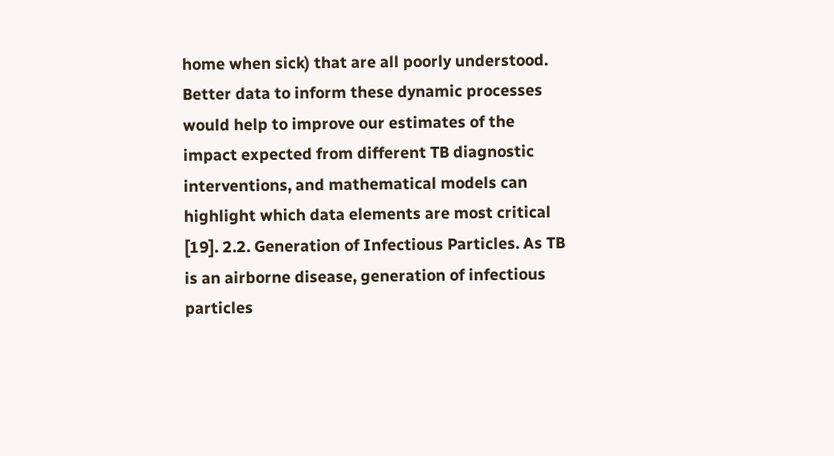home when sick) that are all poorly understood. Better data to inform these dynamic processes would help to improve our estimates of the impact expected from different TB diagnostic interventions, and mathematical models can highlight which data elements are most critical [19]. 2.2. Generation of Infectious Particles. As TB is an airborne disease, generation of infectious particles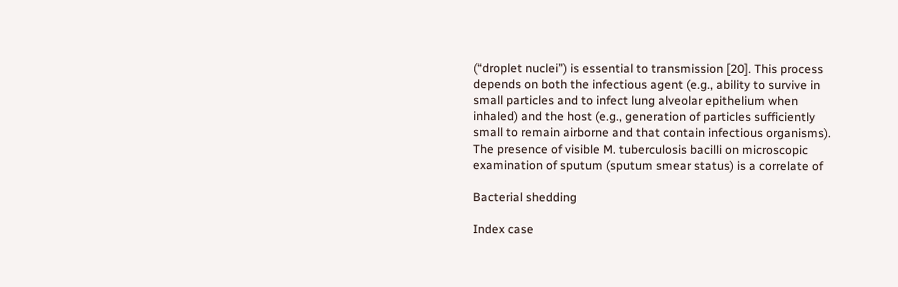(“droplet nuclei”) is essential to transmission [20]. This process depends on both the infectious agent (e.g., ability to survive in small particles and to infect lung alveolar epithelium when inhaled) and the host (e.g., generation of particles sufficiently small to remain airborne and that contain infectious organisms). The presence of visible M. tuberculosis bacilli on microscopic examination of sputum (sputum smear status) is a correlate of

Bacterial shedding

Index case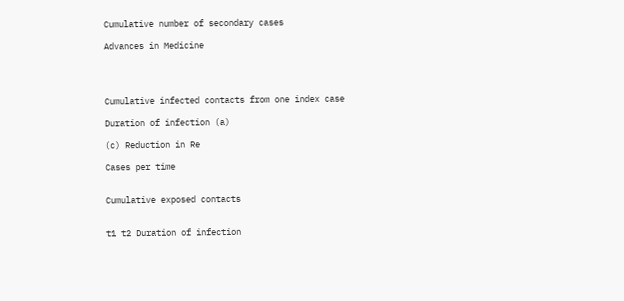Cumulative number of secondary cases

Advances in Medicine




Cumulative infected contacts from one index case

Duration of infection (a)

(c) Reduction in Re

Cases per time


Cumulative exposed contacts


t1 t2 Duration of infection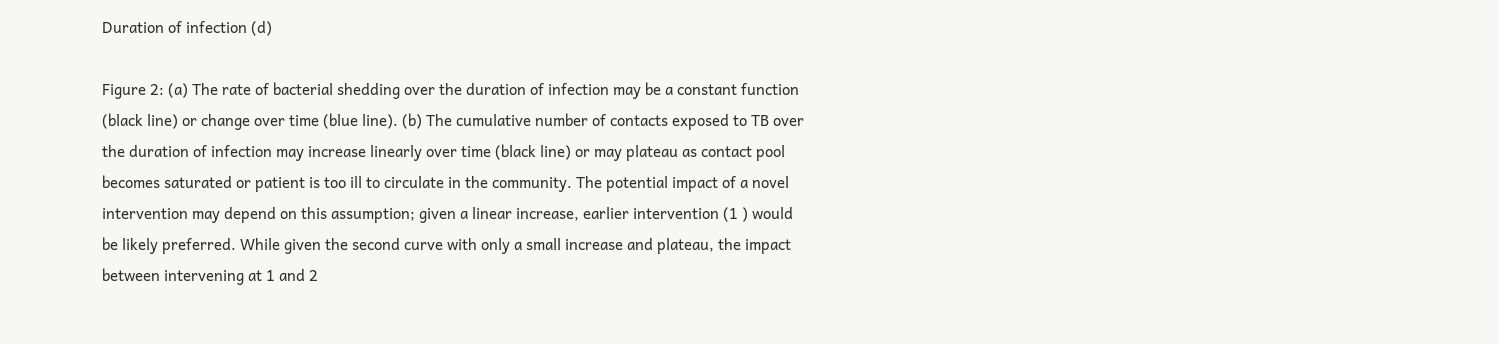Duration of infection (d)

Figure 2: (a) The rate of bacterial shedding over the duration of infection may be a constant function (black line) or change over time (blue line). (b) The cumulative number of contacts exposed to TB over the duration of infection may increase linearly over time (black line) or may plateau as contact pool becomes saturated or patient is too ill to circulate in the community. The potential impact of a novel intervention may depend on this assumption; given a linear increase, earlier intervention (1 ) would be likely preferred. While given the second curve with only a small increase and plateau, the impact between intervening at 1 and 2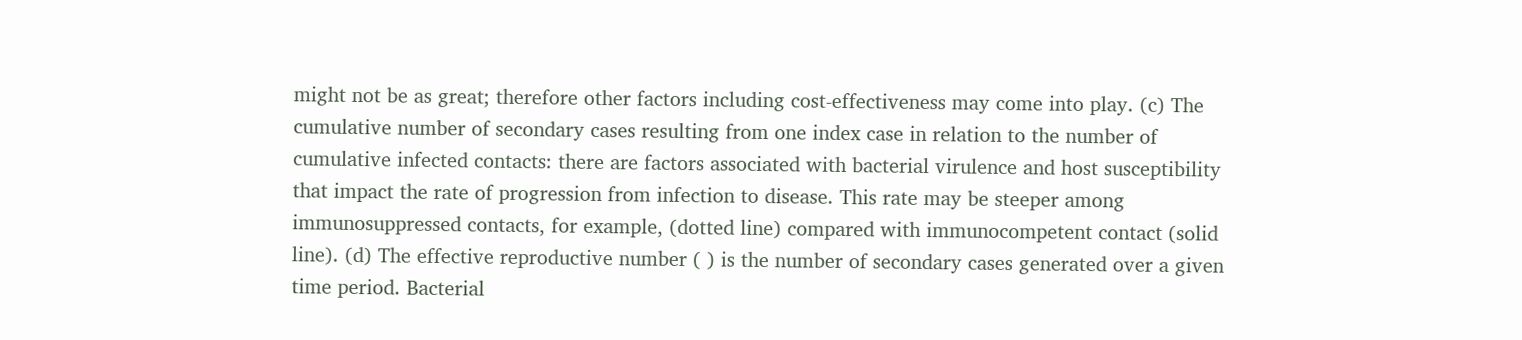might not be as great; therefore other factors including cost-effectiveness may come into play. (c) The cumulative number of secondary cases resulting from one index case in relation to the number of cumulative infected contacts: there are factors associated with bacterial virulence and host susceptibility that impact the rate of progression from infection to disease. This rate may be steeper among immunosuppressed contacts, for example, (dotted line) compared with immunocompetent contact (solid line). (d) The effective reproductive number ( ) is the number of secondary cases generated over a given time period. Bacterial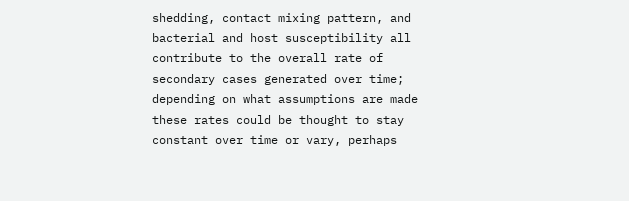shedding, contact mixing pattern, and bacterial and host susceptibility all contribute to the overall rate of secondary cases generated over time; depending on what assumptions are made these rates could be thought to stay constant over time or vary, perhaps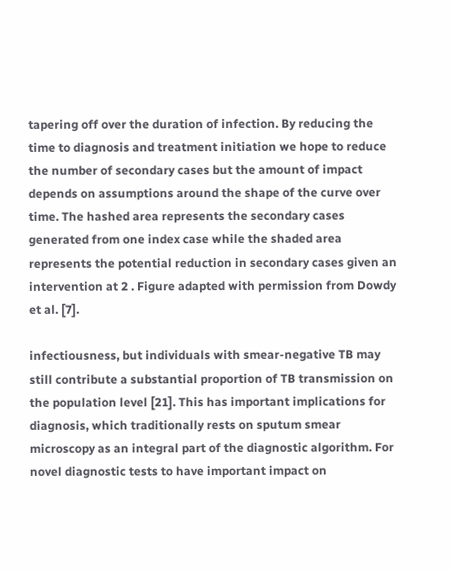tapering off over the duration of infection. By reducing the time to diagnosis and treatment initiation we hope to reduce the number of secondary cases but the amount of impact depends on assumptions around the shape of the curve over time. The hashed area represents the secondary cases generated from one index case while the shaded area represents the potential reduction in secondary cases given an intervention at 2 . Figure adapted with permission from Dowdy et al. [7].

infectiousness, but individuals with smear-negative TB may still contribute a substantial proportion of TB transmission on the population level [21]. This has important implications for diagnosis, which traditionally rests on sputum smear microscopy as an integral part of the diagnostic algorithm. For novel diagnostic tests to have important impact on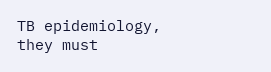TB epidemiology, they must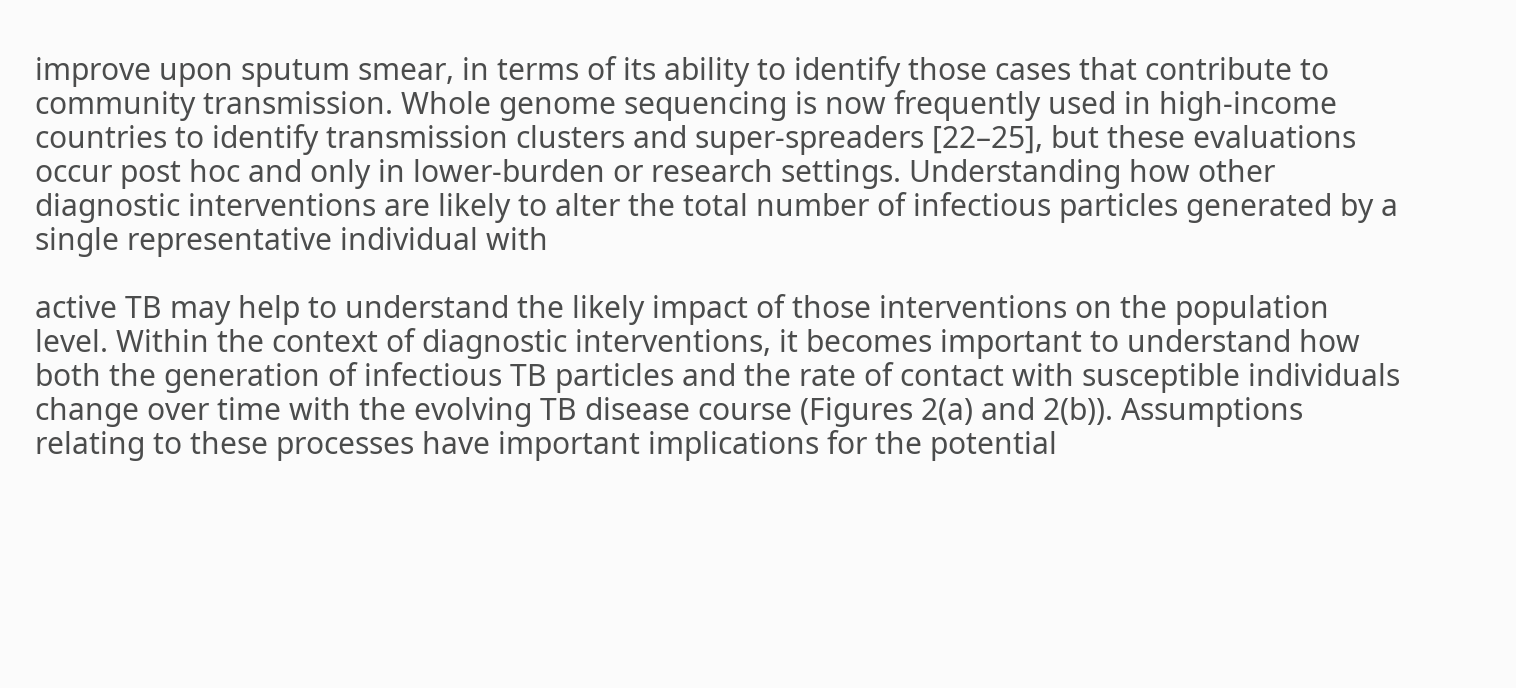improve upon sputum smear, in terms of its ability to identify those cases that contribute to community transmission. Whole genome sequencing is now frequently used in high-income countries to identify transmission clusters and super-spreaders [22–25], but these evaluations occur post hoc and only in lower-burden or research settings. Understanding how other diagnostic interventions are likely to alter the total number of infectious particles generated by a single representative individual with

active TB may help to understand the likely impact of those interventions on the population level. Within the context of diagnostic interventions, it becomes important to understand how both the generation of infectious TB particles and the rate of contact with susceptible individuals change over time with the evolving TB disease course (Figures 2(a) and 2(b)). Assumptions relating to these processes have important implications for the potential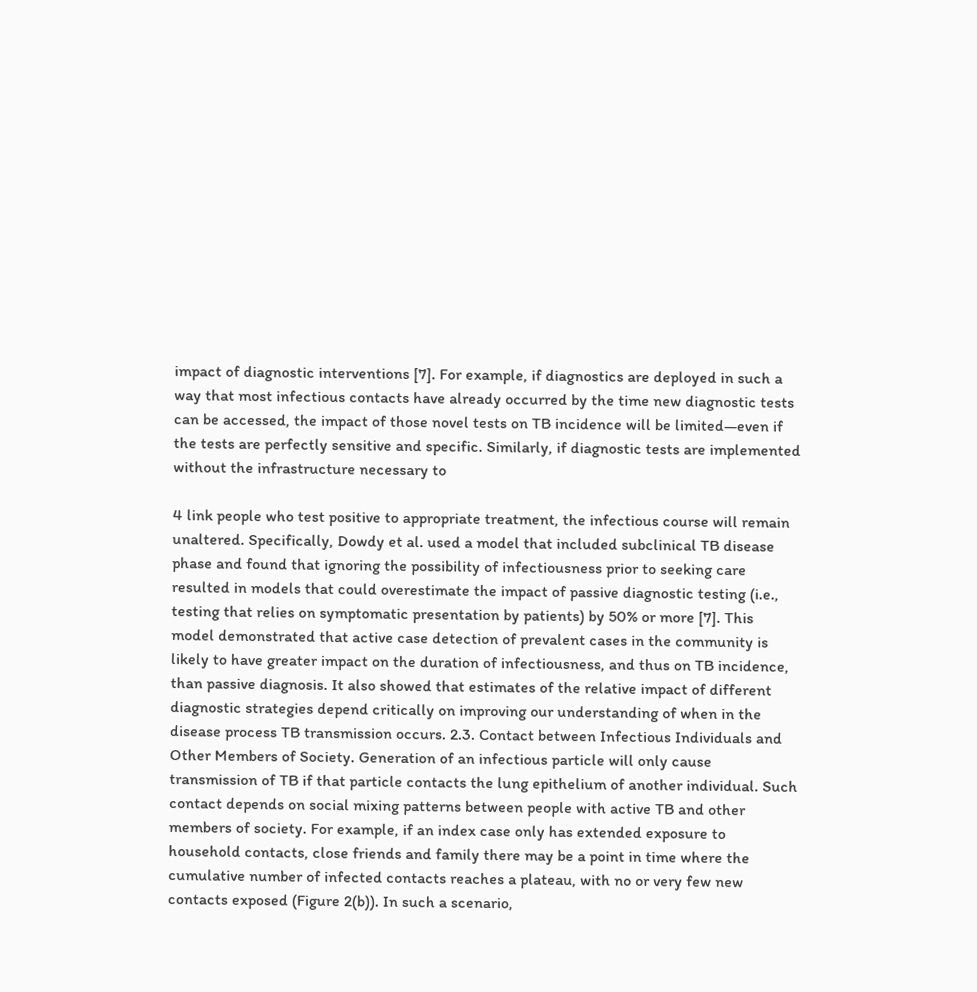impact of diagnostic interventions [7]. For example, if diagnostics are deployed in such a way that most infectious contacts have already occurred by the time new diagnostic tests can be accessed, the impact of those novel tests on TB incidence will be limited—even if the tests are perfectly sensitive and specific. Similarly, if diagnostic tests are implemented without the infrastructure necessary to

4 link people who test positive to appropriate treatment, the infectious course will remain unaltered. Specifically, Dowdy et al. used a model that included subclinical TB disease phase and found that ignoring the possibility of infectiousness prior to seeking care resulted in models that could overestimate the impact of passive diagnostic testing (i.e., testing that relies on symptomatic presentation by patients) by 50% or more [7]. This model demonstrated that active case detection of prevalent cases in the community is likely to have greater impact on the duration of infectiousness, and thus on TB incidence, than passive diagnosis. It also showed that estimates of the relative impact of different diagnostic strategies depend critically on improving our understanding of when in the disease process TB transmission occurs. 2.3. Contact between Infectious Individuals and Other Members of Society. Generation of an infectious particle will only cause transmission of TB if that particle contacts the lung epithelium of another individual. Such contact depends on social mixing patterns between people with active TB and other members of society. For example, if an index case only has extended exposure to household contacts, close friends and family there may be a point in time where the cumulative number of infected contacts reaches a plateau, with no or very few new contacts exposed (Figure 2(b)). In such a scenario,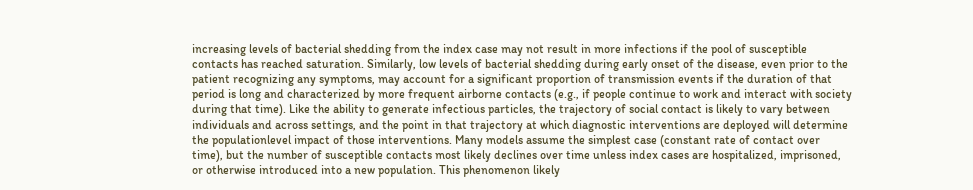increasing levels of bacterial shedding from the index case may not result in more infections if the pool of susceptible contacts has reached saturation. Similarly, low levels of bacterial shedding during early onset of the disease, even prior to the patient recognizing any symptoms, may account for a significant proportion of transmission events if the duration of that period is long and characterized by more frequent airborne contacts (e.g., if people continue to work and interact with society during that time). Like the ability to generate infectious particles, the trajectory of social contact is likely to vary between individuals and across settings, and the point in that trajectory at which diagnostic interventions are deployed will determine the populationlevel impact of those interventions. Many models assume the simplest case (constant rate of contact over time), but the number of susceptible contacts most likely declines over time unless index cases are hospitalized, imprisoned, or otherwise introduced into a new population. This phenomenon likely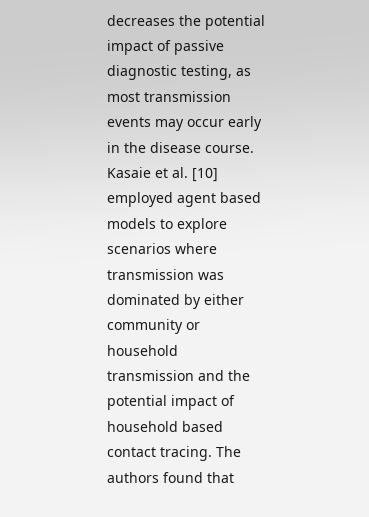decreases the potential impact of passive diagnostic testing, as most transmission events may occur early in the disease course. Kasaie et al. [10] employed agent based models to explore scenarios where transmission was dominated by either community or household transmission and the potential impact of household based contact tracing. The authors found that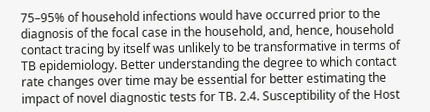75–95% of household infections would have occurred prior to the diagnosis of the focal case in the household, and, hence, household contact tracing by itself was unlikely to be transformative in terms of TB epidemiology. Better understanding the degree to which contact rate changes over time may be essential for better estimating the impact of novel diagnostic tests for TB. 2.4. Susceptibility of the Host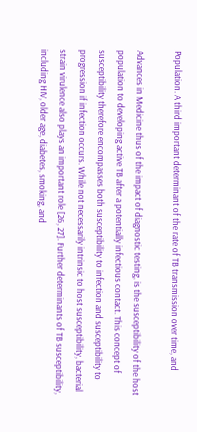Population. A third important determinant of the rate of TB transmission over time, and

Advances in Medicine thus of the impact of diagnostic testing, is the susceptibility of the host population to developing active TB after a potentially infectious contact. This concept of susceptibility therefore encompasses both susceptibility to infection and susceptibility to progression if infection occurs. While not necessarily intrinsic to host susceptibility, bacterial strain virulence also plays an important role [26, 27]. Further determinants of TB susceptibility, including HIV, older age, diabetes, smoking, and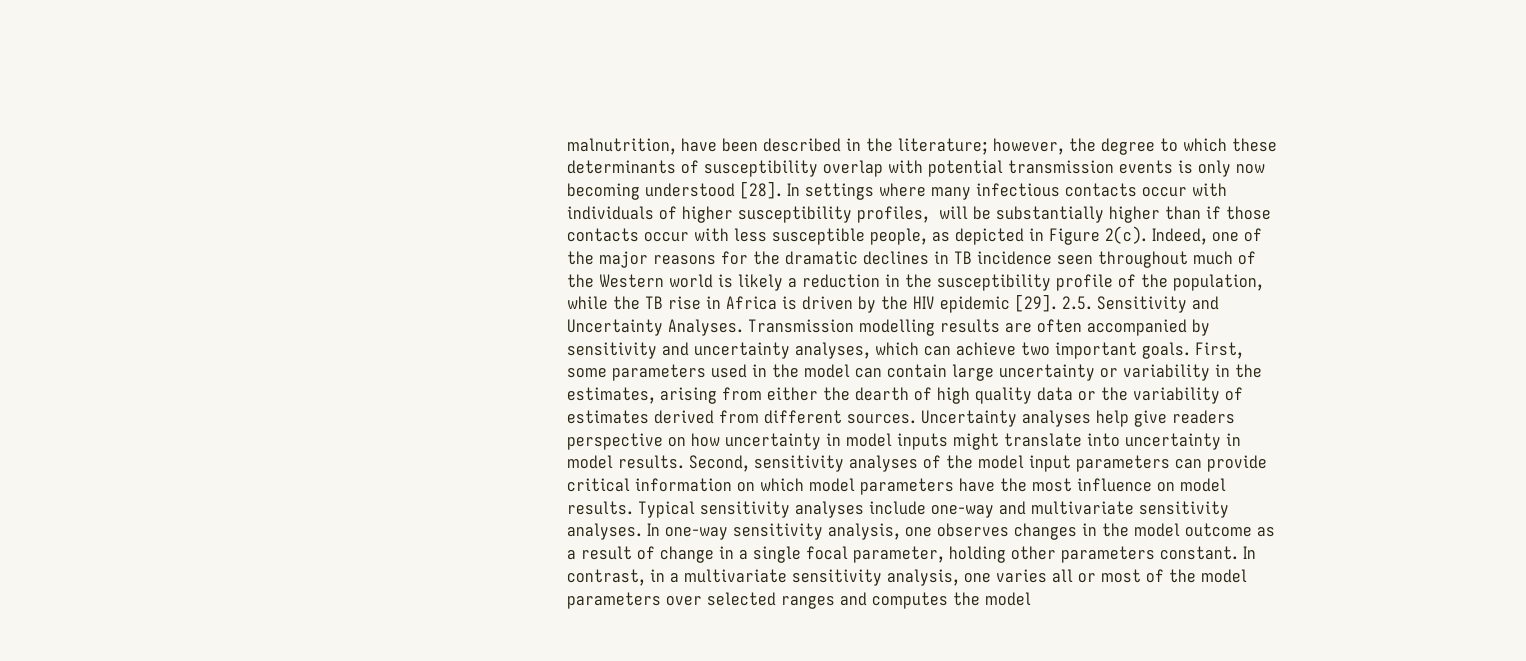malnutrition, have been described in the literature; however, the degree to which these determinants of susceptibility overlap with potential transmission events is only now becoming understood [28]. In settings where many infectious contacts occur with individuals of higher susceptibility profiles,  will be substantially higher than if those contacts occur with less susceptible people, as depicted in Figure 2(c). Indeed, one of the major reasons for the dramatic declines in TB incidence seen throughout much of the Western world is likely a reduction in the susceptibility profile of the population, while the TB rise in Africa is driven by the HIV epidemic [29]. 2.5. Sensitivity and Uncertainty Analyses. Transmission modelling results are often accompanied by sensitivity and uncertainty analyses, which can achieve two important goals. First, some parameters used in the model can contain large uncertainty or variability in the estimates, arising from either the dearth of high quality data or the variability of estimates derived from different sources. Uncertainty analyses help give readers perspective on how uncertainty in model inputs might translate into uncertainty in model results. Second, sensitivity analyses of the model input parameters can provide critical information on which model parameters have the most influence on model results. Typical sensitivity analyses include one-way and multivariate sensitivity analyses. In one-way sensitivity analysis, one observes changes in the model outcome as a result of change in a single focal parameter, holding other parameters constant. In contrast, in a multivariate sensitivity analysis, one varies all or most of the model parameters over selected ranges and computes the model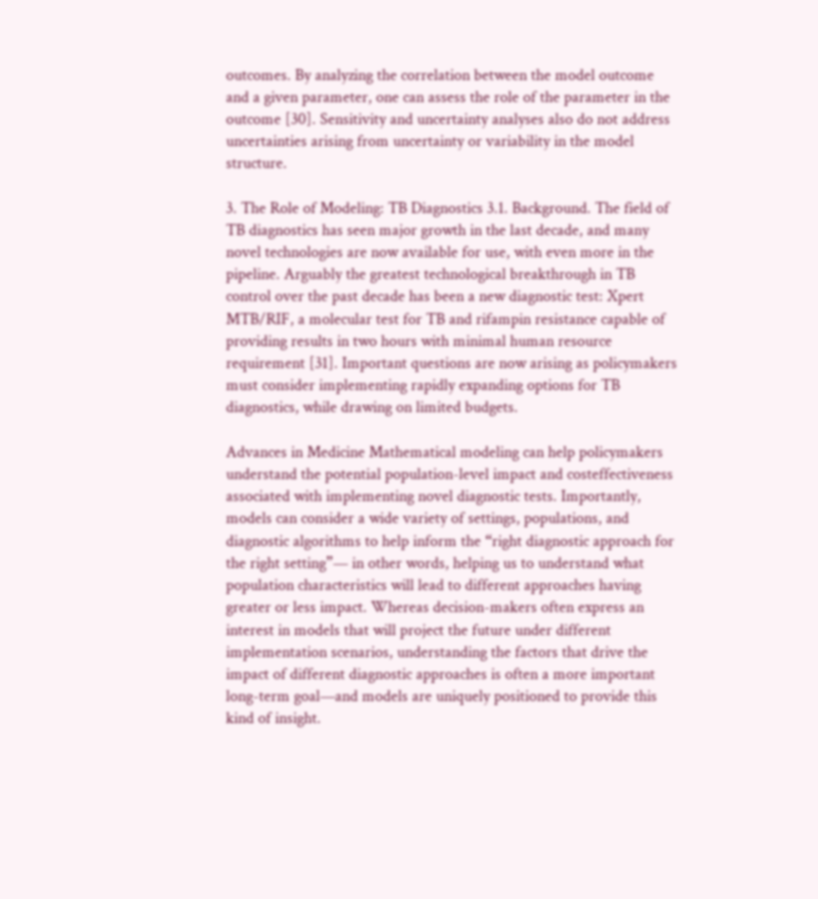outcomes. By analyzing the correlation between the model outcome and a given parameter, one can assess the role of the parameter in the outcome [30]. Sensitivity and uncertainty analyses also do not address uncertainties arising from uncertainty or variability in the model structure.

3. The Role of Modeling: TB Diagnostics 3.1. Background. The field of TB diagnostics has seen major growth in the last decade, and many novel technologies are now available for use, with even more in the pipeline. Arguably the greatest technological breakthrough in TB control over the past decade has been a new diagnostic test: Xpert MTB/RIF, a molecular test for TB and rifampin resistance capable of providing results in two hours with minimal human resource requirement [31]. Important questions are now arising as policymakers must consider implementing rapidly expanding options for TB diagnostics, while drawing on limited budgets.

Advances in Medicine Mathematical modeling can help policymakers understand the potential population-level impact and costeffectiveness associated with implementing novel diagnostic tests. Importantly, models can consider a wide variety of settings, populations, and diagnostic algorithms to help inform the “right diagnostic approach for the right setting”— in other words, helping us to understand what population characteristics will lead to different approaches having greater or less impact. Whereas decision-makers often express an interest in models that will project the future under different implementation scenarios, understanding the factors that drive the impact of different diagnostic approaches is often a more important long-term goal—and models are uniquely positioned to provide this kind of insight.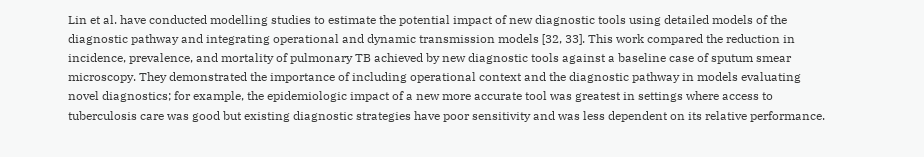Lin et al. have conducted modelling studies to estimate the potential impact of new diagnostic tools using detailed models of the diagnostic pathway and integrating operational and dynamic transmission models [32, 33]. This work compared the reduction in incidence, prevalence, and mortality of pulmonary TB achieved by new diagnostic tools against a baseline case of sputum smear microscopy. They demonstrated the importance of including operational context and the diagnostic pathway in models evaluating novel diagnostics; for example, the epidemiologic impact of a new more accurate tool was greatest in settings where access to tuberculosis care was good but existing diagnostic strategies have poor sensitivity and was less dependent on its relative performance.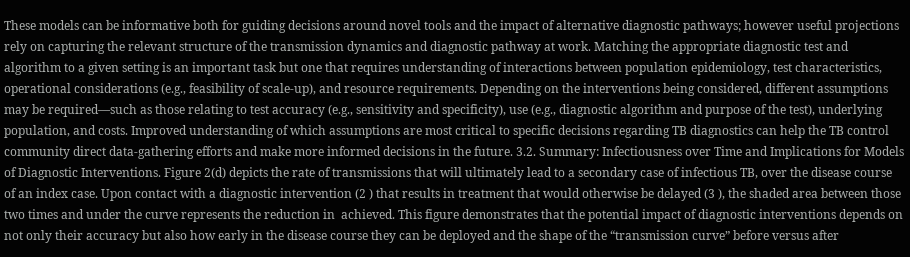These models can be informative both for guiding decisions around novel tools and the impact of alternative diagnostic pathways; however useful projections rely on capturing the relevant structure of the transmission dynamics and diagnostic pathway at work. Matching the appropriate diagnostic test and algorithm to a given setting is an important task but one that requires understanding of interactions between population epidemiology, test characteristics, operational considerations (e.g., feasibility of scale-up), and resource requirements. Depending on the interventions being considered, different assumptions may be required—such as those relating to test accuracy (e.g., sensitivity and specificity), use (e.g., diagnostic algorithm and purpose of the test), underlying population, and costs. Improved understanding of which assumptions are most critical to specific decisions regarding TB diagnostics can help the TB control community direct data-gathering efforts and make more informed decisions in the future. 3.2. Summary: Infectiousness over Time and Implications for Models of Diagnostic Interventions. Figure 2(d) depicts the rate of transmissions that will ultimately lead to a secondary case of infectious TB, over the disease course of an index case. Upon contact with a diagnostic intervention (2 ) that results in treatment that would otherwise be delayed (3 ), the shaded area between those two times and under the curve represents the reduction in  achieved. This figure demonstrates that the potential impact of diagnostic interventions depends on not only their accuracy but also how early in the disease course they can be deployed and the shape of the “transmission curve” before versus after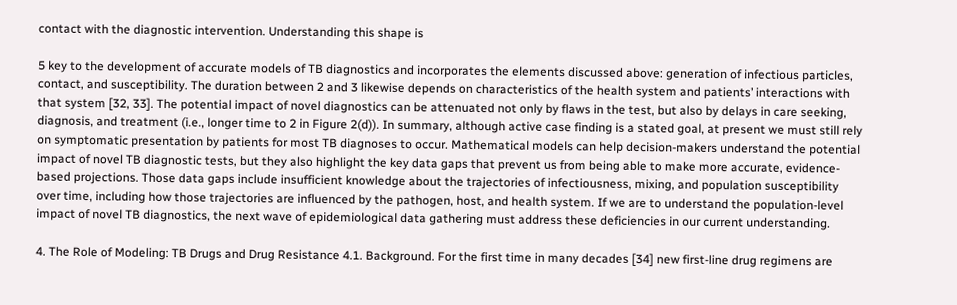contact with the diagnostic intervention. Understanding this shape is

5 key to the development of accurate models of TB diagnostics and incorporates the elements discussed above: generation of infectious particles, contact, and susceptibility. The duration between 2 and 3 likewise depends on characteristics of the health system and patients’ interactions with that system [32, 33]. The potential impact of novel diagnostics can be attenuated not only by flaws in the test, but also by delays in care seeking, diagnosis, and treatment (i.e., longer time to 2 in Figure 2(d)). In summary, although active case finding is a stated goal, at present we must still rely on symptomatic presentation by patients for most TB diagnoses to occur. Mathematical models can help decision-makers understand the potential impact of novel TB diagnostic tests, but they also highlight the key data gaps that prevent us from being able to make more accurate, evidence-based projections. Those data gaps include insufficient knowledge about the trajectories of infectiousness, mixing, and population susceptibility over time, including how those trajectories are influenced by the pathogen, host, and health system. If we are to understand the population-level impact of novel TB diagnostics, the next wave of epidemiological data gathering must address these deficiencies in our current understanding.

4. The Role of Modeling: TB Drugs and Drug Resistance 4.1. Background. For the first time in many decades [34] new first-line drug regimens are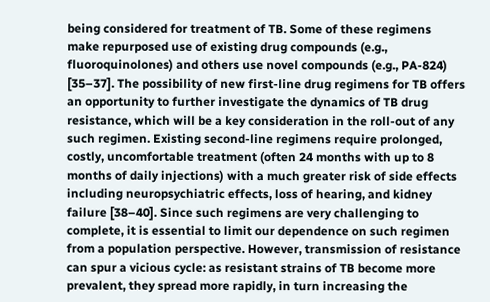being considered for treatment of TB. Some of these regimens make repurposed use of existing drug compounds (e.g., fluoroquinolones) and others use novel compounds (e.g., PA-824) [35–37]. The possibility of new first-line drug regimens for TB offers an opportunity to further investigate the dynamics of TB drug resistance, which will be a key consideration in the roll-out of any such regimen. Existing second-line regimens require prolonged, costly, uncomfortable treatment (often 24 months with up to 8 months of daily injections) with a much greater risk of side effects including neuropsychiatric effects, loss of hearing, and kidney failure [38–40]. Since such regimens are very challenging to complete, it is essential to limit our dependence on such regimen from a population perspective. However, transmission of resistance can spur a vicious cycle: as resistant strains of TB become more prevalent, they spread more rapidly, in turn increasing the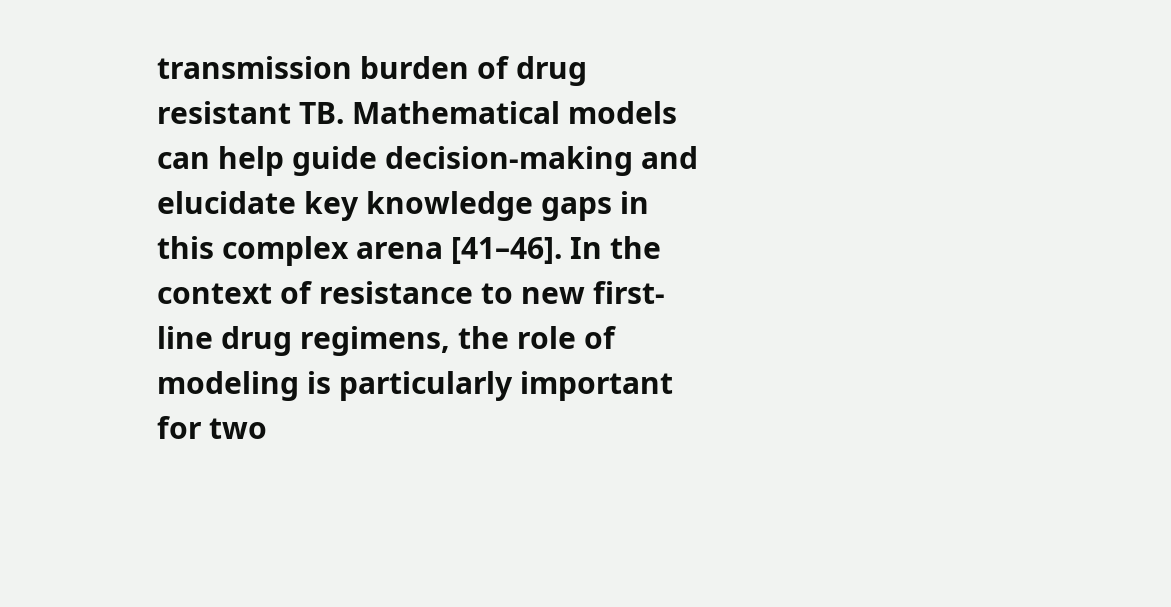transmission burden of drug resistant TB. Mathematical models can help guide decision-making and elucidate key knowledge gaps in this complex arena [41–46]. In the context of resistance to new first-line drug regimens, the role of modeling is particularly important for two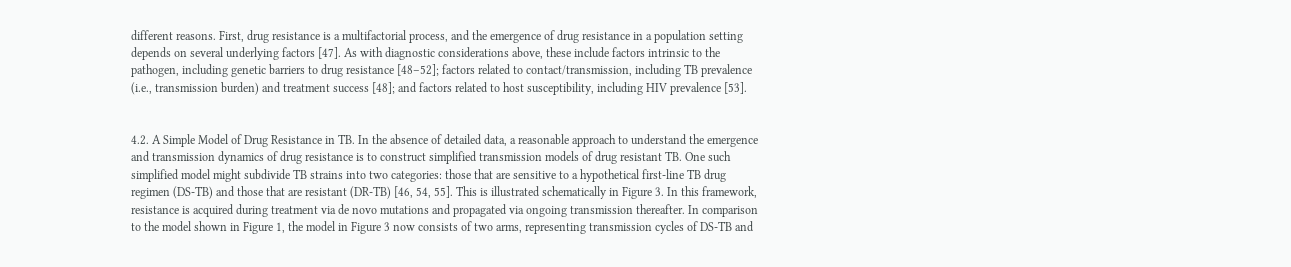different reasons. First, drug resistance is a multifactorial process, and the emergence of drug resistance in a population setting depends on several underlying factors [47]. As with diagnostic considerations above, these include factors intrinsic to the pathogen, including genetic barriers to drug resistance [48–52]; factors related to contact/transmission, including TB prevalence (i.e., transmission burden) and treatment success [48]; and factors related to host susceptibility, including HIV prevalence [53].


4.2. A Simple Model of Drug Resistance in TB. In the absence of detailed data, a reasonable approach to understand the emergence and transmission dynamics of drug resistance is to construct simplified transmission models of drug resistant TB. One such simplified model might subdivide TB strains into two categories: those that are sensitive to a hypothetical first-line TB drug regimen (DS-TB) and those that are resistant (DR-TB) [46, 54, 55]. This is illustrated schematically in Figure 3. In this framework, resistance is acquired during treatment via de novo mutations and propagated via ongoing transmission thereafter. In comparison to the model shown in Figure 1, the model in Figure 3 now consists of two arms, representing transmission cycles of DS-TB and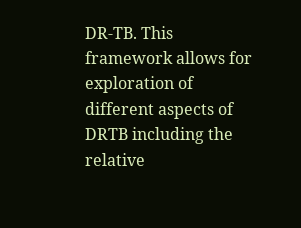DR-TB. This framework allows for exploration of different aspects of DRTB including the relative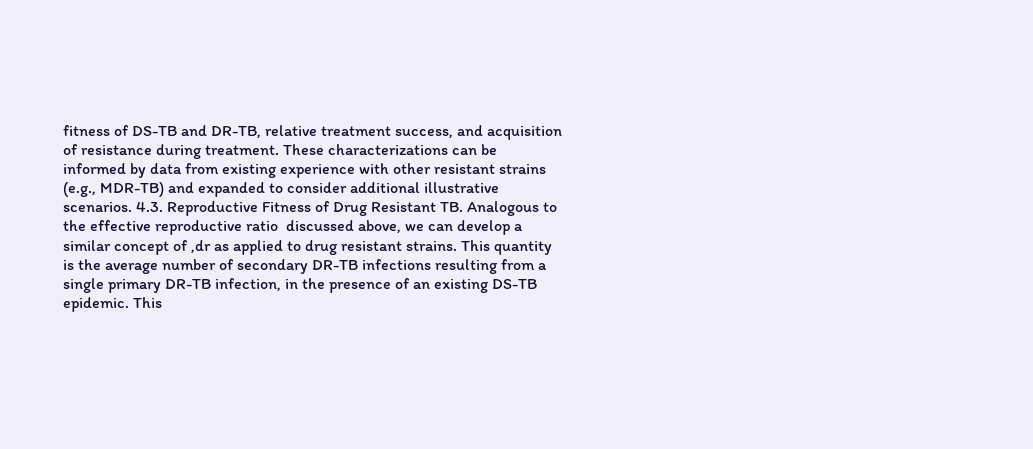fitness of DS-TB and DR-TB, relative treatment success, and acquisition of resistance during treatment. These characterizations can be informed by data from existing experience with other resistant strains (e.g., MDR-TB) and expanded to consider additional illustrative scenarios. 4.3. Reproductive Fitness of Drug Resistant TB. Analogous to the effective reproductive ratio  discussed above, we can develop a similar concept of ,dr as applied to drug resistant strains. This quantity is the average number of secondary DR-TB infections resulting from a single primary DR-TB infection, in the presence of an existing DS-TB epidemic. This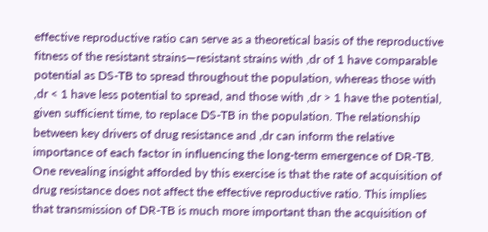effective reproductive ratio can serve as a theoretical basis of the reproductive fitness of the resistant strains—resistant strains with ,dr of 1 have comparable potential as DS-TB to spread throughout the population, whereas those with ,dr < 1 have less potential to spread, and those with ,dr > 1 have the potential, given sufficient time, to replace DS-TB in the population. The relationship between key drivers of drug resistance and ,dr can inform the relative importance of each factor in influencing the long-term emergence of DR-TB. One revealing insight afforded by this exercise is that the rate of acquisition of drug resistance does not affect the effective reproductive ratio. This implies that transmission of DR-TB is much more important than the acquisition of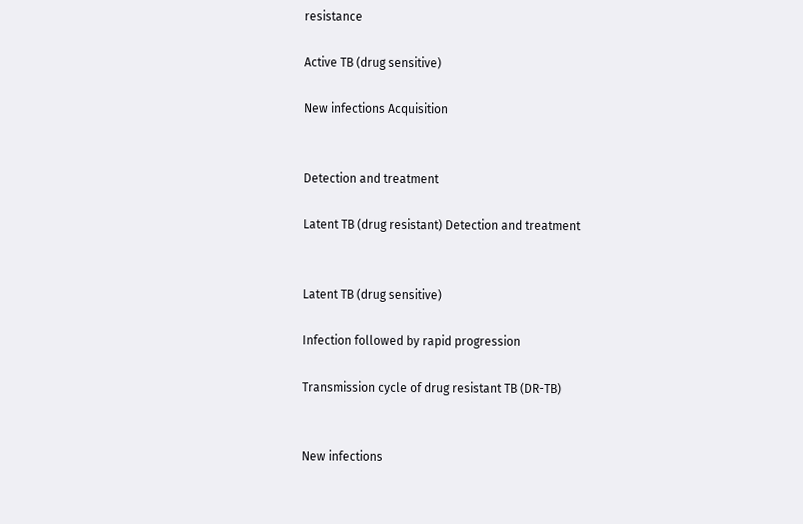resistance

Active TB (drug sensitive)

New infections Acquisition


Detection and treatment

Latent TB (drug resistant) Detection and treatment


Latent TB (drug sensitive)

Infection followed by rapid progression

Transmission cycle of drug resistant TB (DR-TB)


New infections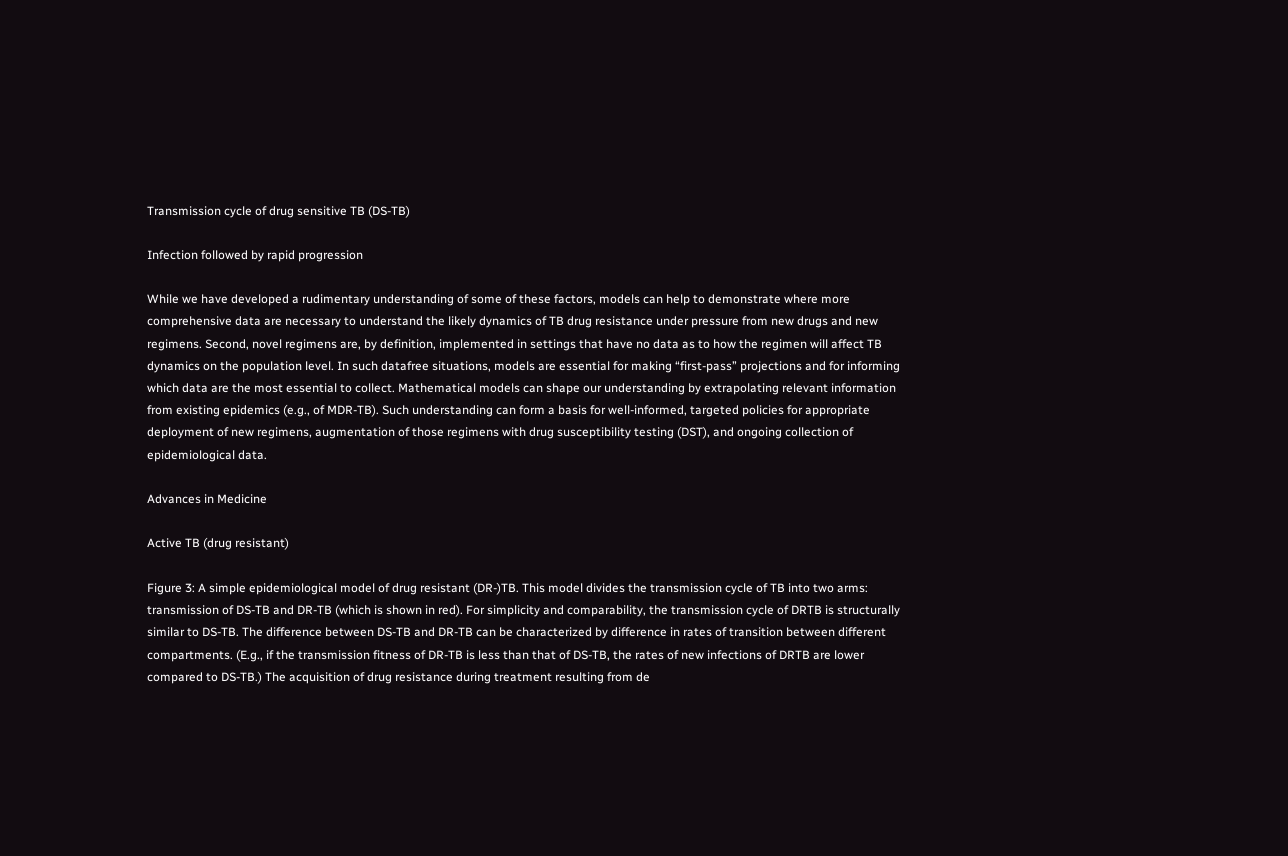Transmission cycle of drug sensitive TB (DS-TB)

Infection followed by rapid progression

While we have developed a rudimentary understanding of some of these factors, models can help to demonstrate where more comprehensive data are necessary to understand the likely dynamics of TB drug resistance under pressure from new drugs and new regimens. Second, novel regimens are, by definition, implemented in settings that have no data as to how the regimen will affect TB dynamics on the population level. In such datafree situations, models are essential for making “first-pass” projections and for informing which data are the most essential to collect. Mathematical models can shape our understanding by extrapolating relevant information from existing epidemics (e.g., of MDR-TB). Such understanding can form a basis for well-informed, targeted policies for appropriate deployment of new regimens, augmentation of those regimens with drug susceptibility testing (DST), and ongoing collection of epidemiological data.

Advances in Medicine

Active TB (drug resistant)

Figure 3: A simple epidemiological model of drug resistant (DR-)TB. This model divides the transmission cycle of TB into two arms: transmission of DS-TB and DR-TB (which is shown in red). For simplicity and comparability, the transmission cycle of DRTB is structurally similar to DS-TB. The difference between DS-TB and DR-TB can be characterized by difference in rates of transition between different compartments. (E.g., if the transmission fitness of DR-TB is less than that of DS-TB, the rates of new infections of DRTB are lower compared to DS-TB.) The acquisition of drug resistance during treatment resulting from de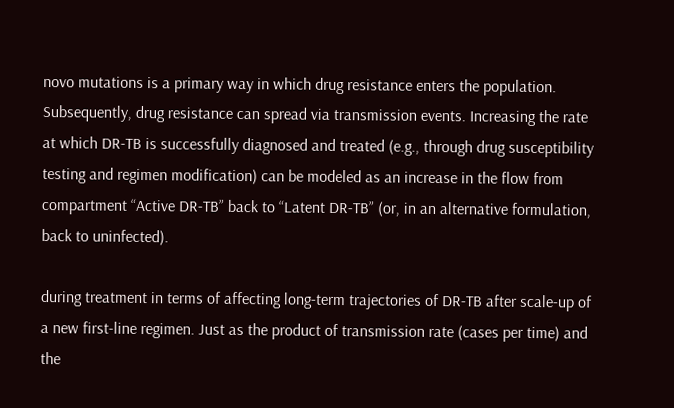novo mutations is a primary way in which drug resistance enters the population. Subsequently, drug resistance can spread via transmission events. Increasing the rate at which DR-TB is successfully diagnosed and treated (e.g., through drug susceptibility testing and regimen modification) can be modeled as an increase in the flow from compartment “Active DR-TB” back to “Latent DR-TB” (or, in an alternative formulation, back to uninfected).

during treatment in terms of affecting long-term trajectories of DR-TB after scale-up of a new first-line regimen. Just as the product of transmission rate (cases per time) and the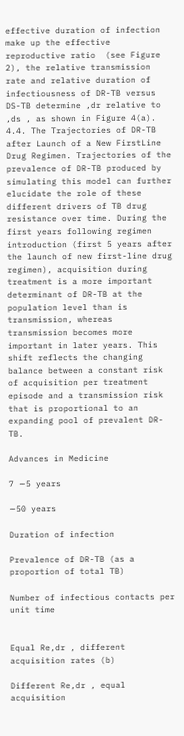effective duration of infection make up the effective reproductive ratio  (see Figure 2), the relative transmission rate and relative duration of infectiousness of DR-TB versus DS-TB determine ,dr relative to ,ds , as shown in Figure 4(a). 4.4. The Trajectories of DR-TB after Launch of a New FirstLine Drug Regimen. Trajectories of the prevalence of DR-TB produced by simulating this model can further elucidate the role of these different drivers of TB drug resistance over time. During the first years following regimen introduction (first 5 years after the launch of new first-line drug regimen), acquisition during treatment is a more important determinant of DR-TB at the population level than is transmission, whereas transmission becomes more important in later years. This shift reflects the changing balance between a constant risk of acquisition per treatment episode and a transmission risk that is proportional to an expanding pool of prevalent DR-TB.

Advances in Medicine

7 ∼5 years

∼50 years

Duration of infection

Prevalence of DR-TB (as a proportion of total TB)

Number of infectious contacts per unit time


Equal Re,dr , different acquisition rates (b)

Different Re,dr , equal acquisition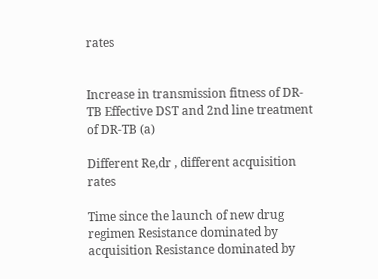rates


Increase in transmission fitness of DR-TB Effective DST and 2nd line treatment of DR-TB (a)

Different Re,dr , different acquisition rates

Time since the launch of new drug regimen Resistance dominated by acquisition Resistance dominated by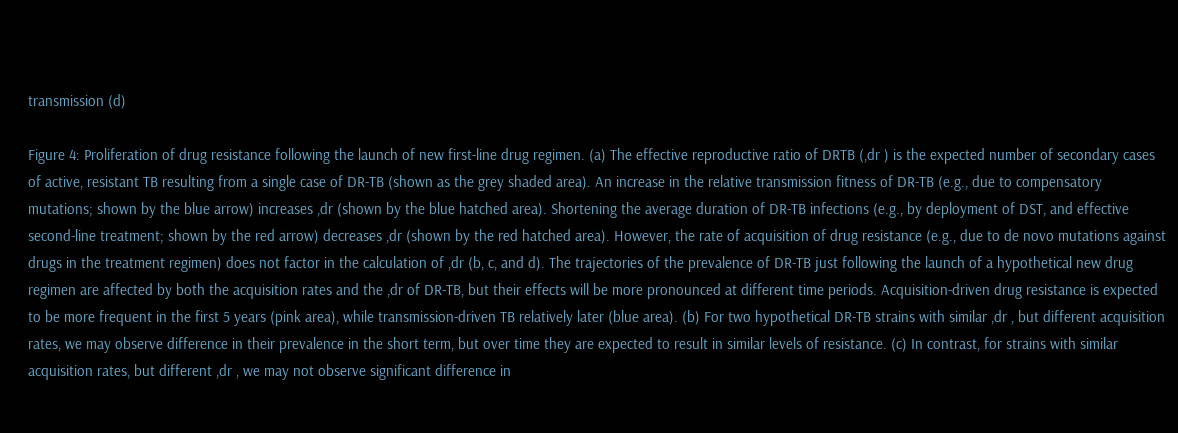transmission (d)

Figure 4: Proliferation of drug resistance following the launch of new first-line drug regimen. (a) The effective reproductive ratio of DRTB (,dr ) is the expected number of secondary cases of active, resistant TB resulting from a single case of DR-TB (shown as the grey shaded area). An increase in the relative transmission fitness of DR-TB (e.g., due to compensatory mutations; shown by the blue arrow) increases ,dr (shown by the blue hatched area). Shortening the average duration of DR-TB infections (e.g., by deployment of DST, and effective second-line treatment; shown by the red arrow) decreases ,dr (shown by the red hatched area). However, the rate of acquisition of drug resistance (e.g., due to de novo mutations against drugs in the treatment regimen) does not factor in the calculation of ,dr (b, c, and d). The trajectories of the prevalence of DR-TB just following the launch of a hypothetical new drug regimen are affected by both the acquisition rates and the ,dr of DR-TB, but their effects will be more pronounced at different time periods. Acquisition-driven drug resistance is expected to be more frequent in the first 5 years (pink area), while transmission-driven TB relatively later (blue area). (b) For two hypothetical DR-TB strains with similar ,dr , but different acquisition rates, we may observe difference in their prevalence in the short term, but over time they are expected to result in similar levels of resistance. (c) In contrast, for strains with similar acquisition rates, but different ,dr , we may not observe significant difference in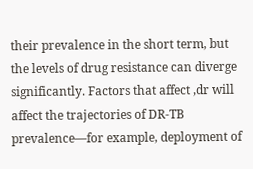their prevalence in the short term, but the levels of drug resistance can diverge significantly. Factors that affect ,dr will affect the trajectories of DR-TB prevalence—for example, deployment of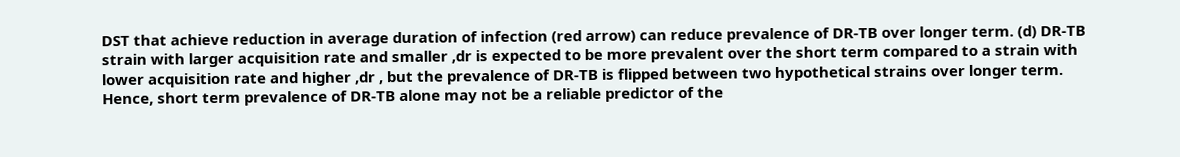DST that achieve reduction in average duration of infection (red arrow) can reduce prevalence of DR-TB over longer term. (d) DR-TB strain with larger acquisition rate and smaller ,dr is expected to be more prevalent over the short term compared to a strain with lower acquisition rate and higher ,dr , but the prevalence of DR-TB is flipped between two hypothetical strains over longer term. Hence, short term prevalence of DR-TB alone may not be a reliable predictor of the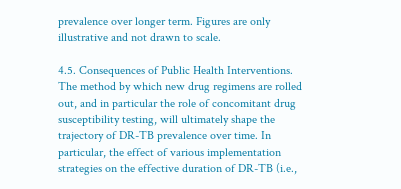prevalence over longer term. Figures are only illustrative and not drawn to scale.

4.5. Consequences of Public Health Interventions. The method by which new drug regimens are rolled out, and in particular the role of concomitant drug susceptibility testing, will ultimately shape the trajectory of DR-TB prevalence over time. In particular, the effect of various implementation strategies on the effective duration of DR-TB (i.e.,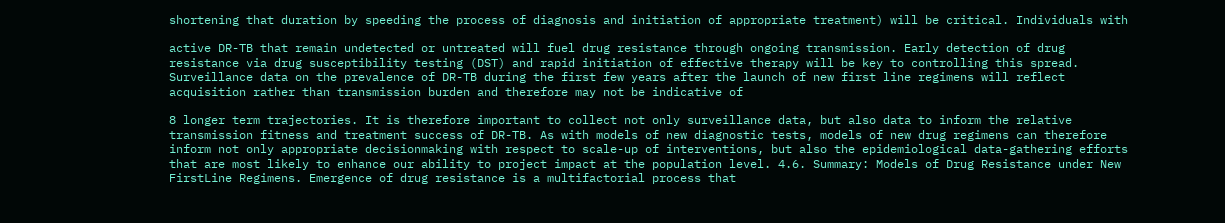shortening that duration by speeding the process of diagnosis and initiation of appropriate treatment) will be critical. Individuals with

active DR-TB that remain undetected or untreated will fuel drug resistance through ongoing transmission. Early detection of drug resistance via drug susceptibility testing (DST) and rapid initiation of effective therapy will be key to controlling this spread. Surveillance data on the prevalence of DR-TB during the first few years after the launch of new first line regimens will reflect acquisition rather than transmission burden and therefore may not be indicative of

8 longer term trajectories. It is therefore important to collect not only surveillance data, but also data to inform the relative transmission fitness and treatment success of DR-TB. As with models of new diagnostic tests, models of new drug regimens can therefore inform not only appropriate decisionmaking with respect to scale-up of interventions, but also the epidemiological data-gathering efforts that are most likely to enhance our ability to project impact at the population level. 4.6. Summary: Models of Drug Resistance under New FirstLine Regimens. Emergence of drug resistance is a multifactorial process that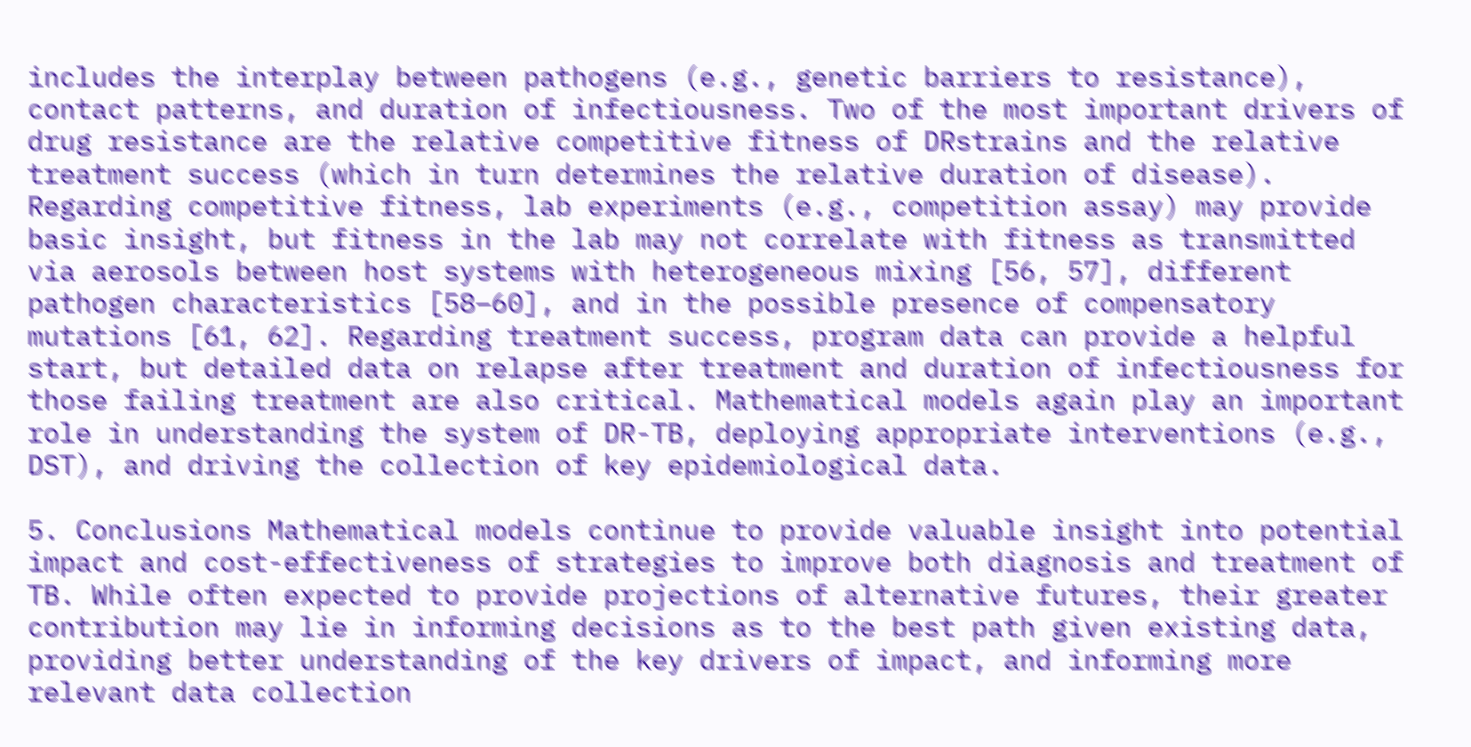includes the interplay between pathogens (e.g., genetic barriers to resistance), contact patterns, and duration of infectiousness. Two of the most important drivers of drug resistance are the relative competitive fitness of DRstrains and the relative treatment success (which in turn determines the relative duration of disease). Regarding competitive fitness, lab experiments (e.g., competition assay) may provide basic insight, but fitness in the lab may not correlate with fitness as transmitted via aerosols between host systems with heterogeneous mixing [56, 57], different pathogen characteristics [58–60], and in the possible presence of compensatory mutations [61, 62]. Regarding treatment success, program data can provide a helpful start, but detailed data on relapse after treatment and duration of infectiousness for those failing treatment are also critical. Mathematical models again play an important role in understanding the system of DR-TB, deploying appropriate interventions (e.g., DST), and driving the collection of key epidemiological data.

5. Conclusions Mathematical models continue to provide valuable insight into potential impact and cost-effectiveness of strategies to improve both diagnosis and treatment of TB. While often expected to provide projections of alternative futures, their greater contribution may lie in informing decisions as to the best path given existing data, providing better understanding of the key drivers of impact, and informing more relevant data collection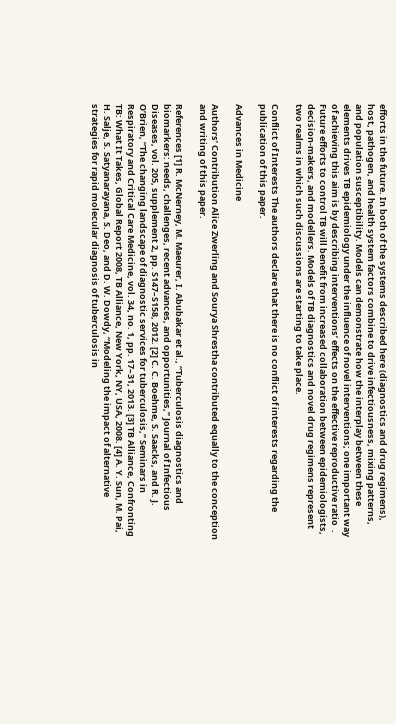efforts in the future. In both of the systems described here (diagnostics and drug regimens), host, pathogen, and health system factors combine to drive infectiousness, mixing patterns, and population susceptibility. Models can demonstrate how the interplay between these elements drives TB epidemiology under the influence of novel interventions; one important way of achieving this aim is by describing interventions’ effects on the effective reproductive ratio  . Future efforts to control TB will benefit from increased collaboration between epidemiologists, decision-makers, and modellers. Models of TB diagnostics and novel drug regimens represent two realms in which such discussions are starting to take place.

Conflict of Interests The authors declare that there is no conflict of interests regarding the publication of this paper.

Advances in Medicine

Authors’ Contribution Alice Zwerling and Sourya Shrestha contributed equally to the conception and writing of this paper.

References [1] R. McNerney, M. Maeurer, I. Abubakar et al., “Tuberculosis diagnostics and biomarkers: needs, challenges, recent advances, and opportunities,” Journal of Infectious Diseases, vol. 205, supplement 2, pp. S147–S158, 2012. [2] C. C. Boehme, S. Saacks, and R. J. O’Brien, “The changing landscape of diagnostic services for tuberculosis,” Seminars in Respiratory and Critical Care Medicine, vol. 34, no. 1, pp. 17–31, 2013. [3] TB Alliance, Confronting TB: What It Takes, Global Report 2008, TB Alliance, New York, NY, USA, 2008. [4] A. Y. Sun, M. Pai, H. Salje, S. Satyanarayana, S. Deo, and D. W. Dowdy, “Modeling the impact of alternative strategies for rapid molecular diagnosis of tuberculosis in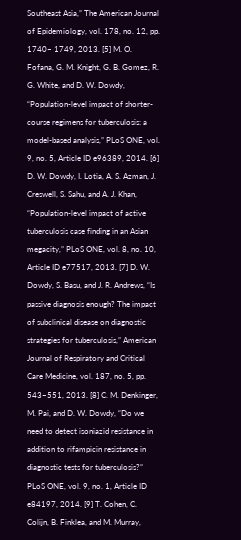Southeast Asia,” The American Journal of Epidemiology, vol. 178, no. 12, pp. 1740– 1749, 2013. [5] M. O. Fofana, G. M. Knight, G. B. Gomez, R. G. White, and D. W. Dowdy, “Population-level impact of shorter-course regimens for tuberculosis: a model-based analysis,” PLoS ONE, vol. 9, no. 5, Article ID e96389, 2014. [6] D. W. Dowdy, I. Lotia, A. S. Azman, J. Creswell, S. Sahu, and A. J. Khan, “Population-level impact of active tuberculosis case finding in an Asian megacity,” PLoS ONE, vol. 8, no. 10, Article ID e77517, 2013. [7] D. W. Dowdy, S. Basu, and J. R. Andrews, “Is passive diagnosis enough? The impact of subclinical disease on diagnostic strategies for tuberculosis,” American Journal of Respiratory and Critical Care Medicine, vol. 187, no. 5, pp. 543–551, 2013. [8] C. M. Denkinger, M. Pai, and D. W. Dowdy, “Do we need to detect isoniazid resistance in addition to rifampicin resistance in diagnostic tests for tuberculosis?” PLoS ONE, vol. 9, no. 1, Article ID e84197, 2014. [9] T. Cohen, C. Colijn, B. Finklea, and M. Murray,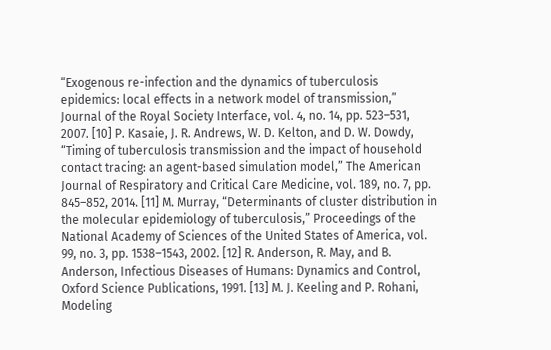“Exogenous re-infection and the dynamics of tuberculosis epidemics: local effects in a network model of transmission,” Journal of the Royal Society Interface, vol. 4, no. 14, pp. 523–531, 2007. [10] P. Kasaie, J. R. Andrews, W. D. Kelton, and D. W. Dowdy, “Timing of tuberculosis transmission and the impact of household contact tracing: an agent-based simulation model,” The American Journal of Respiratory and Critical Care Medicine, vol. 189, no. 7, pp. 845–852, 2014. [11] M. Murray, “Determinants of cluster distribution in the molecular epidemiology of tuberculosis,” Proceedings of the National Academy of Sciences of the United States of America, vol. 99, no. 3, pp. 1538–1543, 2002. [12] R. Anderson, R. May, and B. Anderson, Infectious Diseases of Humans: Dynamics and Control, Oxford Science Publications, 1991. [13] M. J. Keeling and P. Rohani, Modeling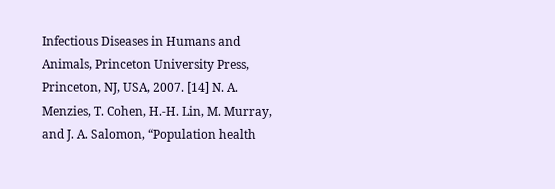Infectious Diseases in Humans and Animals, Princeton University Press, Princeton, NJ, USA, 2007. [14] N. A. Menzies, T. Cohen, H.-H. Lin, M. Murray, and J. A. Salomon, “Population health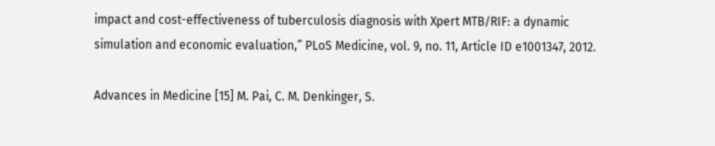impact and cost-effectiveness of tuberculosis diagnosis with Xpert MTB/RIF: a dynamic simulation and economic evaluation,” PLoS Medicine, vol. 9, no. 11, Article ID e1001347, 2012.

Advances in Medicine [15] M. Pai, C. M. Denkinger, S.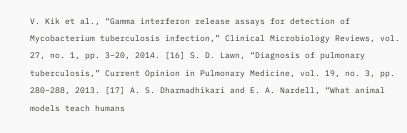V. Kik et al., “Gamma interferon release assays for detection of Mycobacterium tuberculosis infection,” Clinical Microbiology Reviews, vol. 27, no. 1, pp. 3–20, 2014. [16] S. D. Lawn, “Diagnosis of pulmonary tuberculosis,” Current Opinion in Pulmonary Medicine, vol. 19, no. 3, pp. 280–288, 2013. [17] A. S. Dharmadhikari and E. A. Nardell, “What animal models teach humans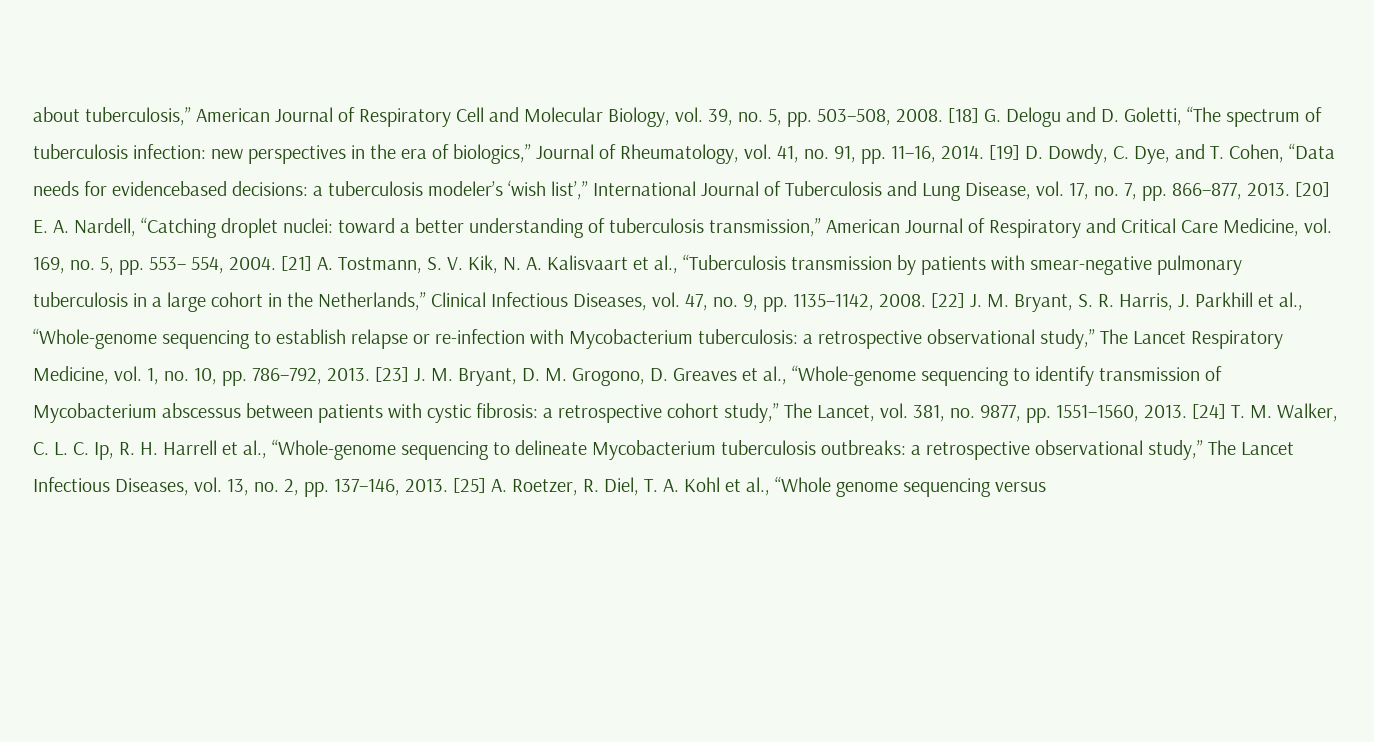about tuberculosis,” American Journal of Respiratory Cell and Molecular Biology, vol. 39, no. 5, pp. 503–508, 2008. [18] G. Delogu and D. Goletti, “The spectrum of tuberculosis infection: new perspectives in the era of biologics,” Journal of Rheumatology, vol. 41, no. 91, pp. 11–16, 2014. [19] D. Dowdy, C. Dye, and T. Cohen, “Data needs for evidencebased decisions: a tuberculosis modeler’s ‘wish list’,” International Journal of Tuberculosis and Lung Disease, vol. 17, no. 7, pp. 866–877, 2013. [20] E. A. Nardell, “Catching droplet nuclei: toward a better understanding of tuberculosis transmission,” American Journal of Respiratory and Critical Care Medicine, vol. 169, no. 5, pp. 553– 554, 2004. [21] A. Tostmann, S. V. Kik, N. A. Kalisvaart et al., “Tuberculosis transmission by patients with smear-negative pulmonary tuberculosis in a large cohort in the Netherlands,” Clinical Infectious Diseases, vol. 47, no. 9, pp. 1135–1142, 2008. [22] J. M. Bryant, S. R. Harris, J. Parkhill et al., “Whole-genome sequencing to establish relapse or re-infection with Mycobacterium tuberculosis: a retrospective observational study,” The Lancet Respiratory Medicine, vol. 1, no. 10, pp. 786–792, 2013. [23] J. M. Bryant, D. M. Grogono, D. Greaves et al., “Whole-genome sequencing to identify transmission of Mycobacterium abscessus between patients with cystic fibrosis: a retrospective cohort study,” The Lancet, vol. 381, no. 9877, pp. 1551–1560, 2013. [24] T. M. Walker, C. L. C. Ip, R. H. Harrell et al., “Whole-genome sequencing to delineate Mycobacterium tuberculosis outbreaks: a retrospective observational study,” The Lancet Infectious Diseases, vol. 13, no. 2, pp. 137–146, 2013. [25] A. Roetzer, R. Diel, T. A. Kohl et al., “Whole genome sequencing versus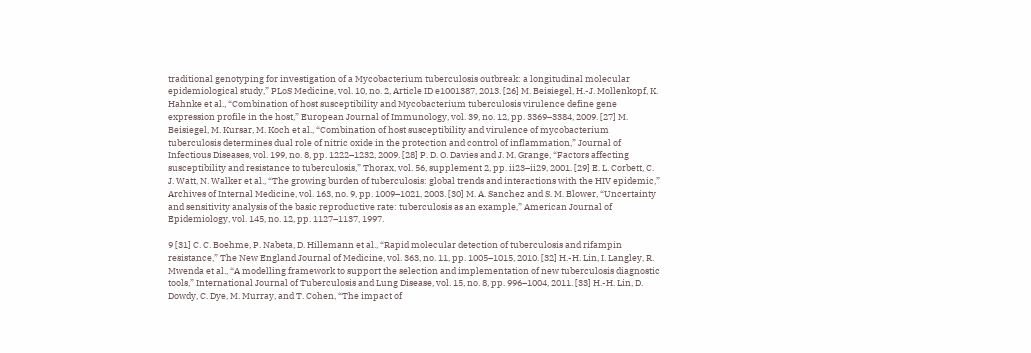traditional genotyping for investigation of a Mycobacterium tuberculosis outbreak: a longitudinal molecular epidemiological study,” PLoS Medicine, vol. 10, no. 2, Article ID e1001387, 2013. [26] M. Beisiegel, H.-J. Mollenkopf, K. Hahnke et al., “Combination of host susceptibility and Mycobacterium tuberculosis virulence define gene expression profile in the host,” European Journal of Immunology, vol. 39, no. 12, pp. 3369–3384, 2009. [27] M. Beisiegel, M. Kursar, M. Koch et al., “Combination of host susceptibility and virulence of mycobacterium tuberculosis determines dual role of nitric oxide in the protection and control of inflammation,” Journal of Infectious Diseases, vol. 199, no. 8, pp. 1222–1232, 2009. [28] P. D. O. Davies and J. M. Grange, “Factors affecting susceptibility and resistance to tuberculosis,” Thorax, vol. 56, supplement 2, pp. ii23–ii29, 2001. [29] E. L. Corbett, C. J. Watt, N. Walker et al., “The growing burden of tuberculosis: global trends and interactions with the HIV epidemic,” Archives of Internal Medicine, vol. 163, no. 9, pp. 1009–1021, 2003. [30] M. A. Sanchez and S. M. Blower, “Uncertainty and sensitivity analysis of the basic reproductive rate: tuberculosis as an example,” American Journal of Epidemiology, vol. 145, no. 12, pp. 1127–1137, 1997.

9 [31] C. C. Boehme, P. Nabeta, D. Hillemann et al., “Rapid molecular detection of tuberculosis and rifampin resistance,” The New England Journal of Medicine, vol. 363, no. 11, pp. 1005–1015, 2010. [32] H.-H. Lin, I. Langley, R. Mwenda et al., “A modelling framework to support the selection and implementation of new tuberculosis diagnostic tools,” International Journal of Tuberculosis and Lung Disease, vol. 15, no. 8, pp. 996–1004, 2011. [33] H.-H. Lin, D. Dowdy, C. Dye, M. Murray, and T. Cohen, “The impact of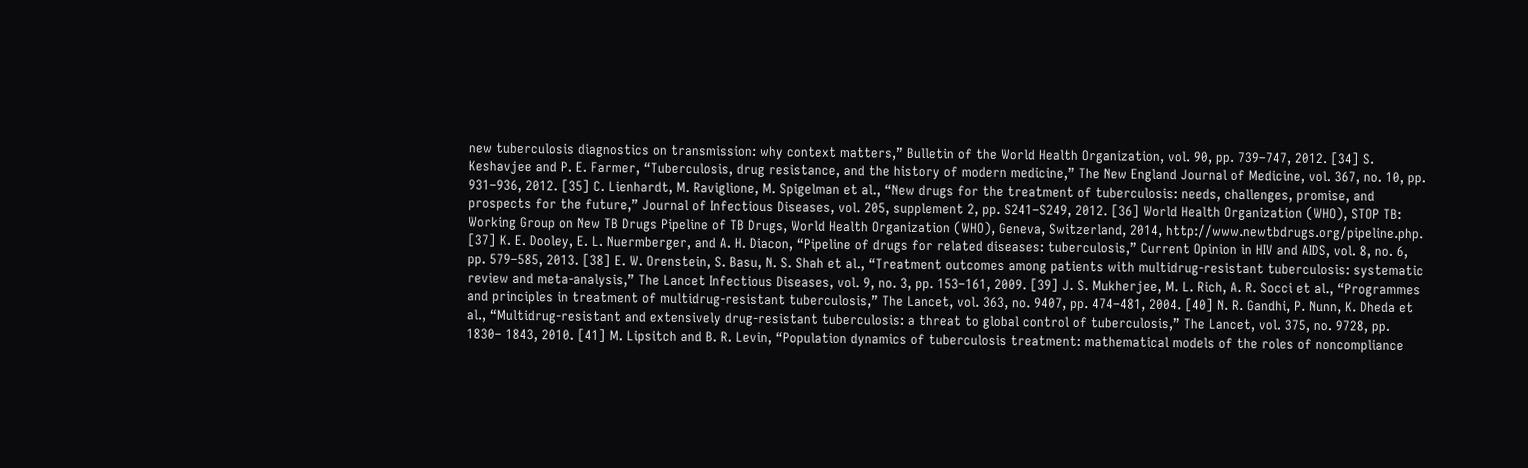new tuberculosis diagnostics on transmission: why context matters,” Bulletin of the World Health Organization, vol. 90, pp. 739–747, 2012. [34] S. Keshavjee and P. E. Farmer, “Tuberculosis, drug resistance, and the history of modern medicine,” The New England Journal of Medicine, vol. 367, no. 10, pp. 931–936, 2012. [35] C. Lienhardt, M. Raviglione, M. Spigelman et al., “New drugs for the treatment of tuberculosis: needs, challenges, promise, and prospects for the future,” Journal of Infectious Diseases, vol. 205, supplement 2, pp. S241–S249, 2012. [36] World Health Organization (WHO), STOP TB: Working Group on New TB Drugs Pipeline of TB Drugs, World Health Organization (WHO), Geneva, Switzerland, 2014, http://www.newtbdrugs.org/pipeline.php. [37] K. E. Dooley, E. L. Nuermberger, and A. H. Diacon, “Pipeline of drugs for related diseases: tuberculosis,” Current Opinion in HIV and AIDS, vol. 8, no. 6, pp. 579–585, 2013. [38] E. W. Orenstein, S. Basu, N. S. Shah et al., “Treatment outcomes among patients with multidrug-resistant tuberculosis: systematic review and meta-analysis,” The Lancet Infectious Diseases, vol. 9, no. 3, pp. 153–161, 2009. [39] J. S. Mukherjee, M. L. Rich, A. R. Socci et al., “Programmes and principles in treatment of multidrug-resistant tuberculosis,” The Lancet, vol. 363, no. 9407, pp. 474–481, 2004. [40] N. R. Gandhi, P. Nunn, K. Dheda et al., “Multidrug-resistant and extensively drug-resistant tuberculosis: a threat to global control of tuberculosis,” The Lancet, vol. 375, no. 9728, pp. 1830– 1843, 2010. [41] M. Lipsitch and B. R. Levin, “Population dynamics of tuberculosis treatment: mathematical models of the roles of noncompliance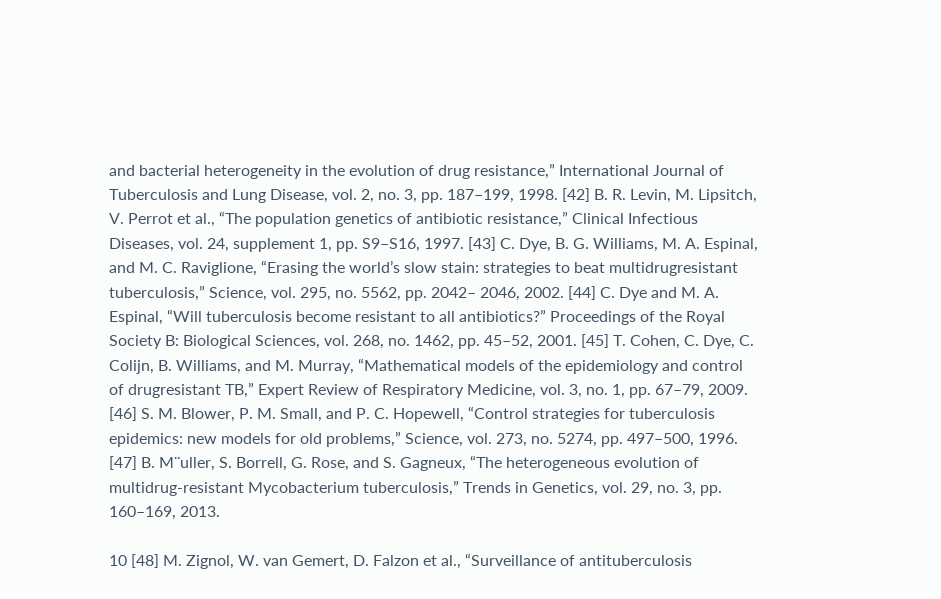and bacterial heterogeneity in the evolution of drug resistance,” International Journal of Tuberculosis and Lung Disease, vol. 2, no. 3, pp. 187–199, 1998. [42] B. R. Levin, M. Lipsitch, V. Perrot et al., “The population genetics of antibiotic resistance,” Clinical Infectious Diseases, vol. 24, supplement 1, pp. S9–S16, 1997. [43] C. Dye, B. G. Williams, M. A. Espinal, and M. C. Raviglione, “Erasing the world’s slow stain: strategies to beat multidrugresistant tuberculosis,” Science, vol. 295, no. 5562, pp. 2042– 2046, 2002. [44] C. Dye and M. A. Espinal, “Will tuberculosis become resistant to all antibiotics?” Proceedings of the Royal Society B: Biological Sciences, vol. 268, no. 1462, pp. 45–52, 2001. [45] T. Cohen, C. Dye, C. Colijn, B. Williams, and M. Murray, “Mathematical models of the epidemiology and control of drugresistant TB,” Expert Review of Respiratory Medicine, vol. 3, no. 1, pp. 67–79, 2009. [46] S. M. Blower, P. M. Small, and P. C. Hopewell, “Control strategies for tuberculosis epidemics: new models for old problems,” Science, vol. 273, no. 5274, pp. 497–500, 1996. [47] B. M¨uller, S. Borrell, G. Rose, and S. Gagneux, “The heterogeneous evolution of multidrug-resistant Mycobacterium tuberculosis,” Trends in Genetics, vol. 29, no. 3, pp. 160–169, 2013.

10 [48] M. Zignol, W. van Gemert, D. Falzon et al., “Surveillance of antituberculosis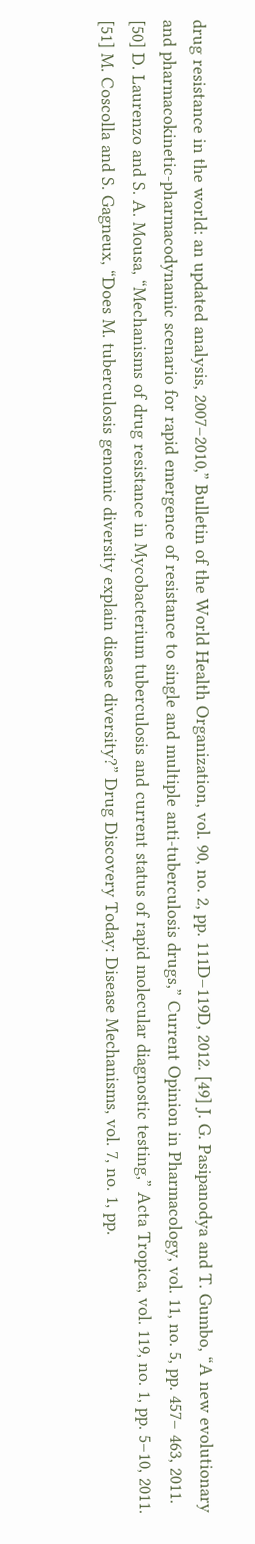drug resistance in the world: an updated analysis, 2007–2010,” Bulletin of the World Health Organization, vol. 90, no. 2, pp. 111D–119D, 2012. [49] J. G. Pasipanodya and T. Gumbo, “A new evolutionary and pharmacokinetic-pharmacodynamic scenario for rapid emergence of resistance to single and multiple anti-tuberculosis drugs,” Current Opinion in Pharmacology, vol. 11, no. 5, pp. 457– 463, 2011. [50] D. Laurenzo and S. A. Mousa, “Mechanisms of drug resistance in Mycobacterium tuberculosis and current status of rapid molecular diagnostic testing,” Acta Tropica, vol. 119, no. 1, pp. 5–10, 2011. [51] M. Coscolla and S. Gagneux, “Does M. tuberculosis genomic diversity explain disease diversity?” Drug Discovery Today: Disease Mechanisms, vol. 7, no. 1, pp.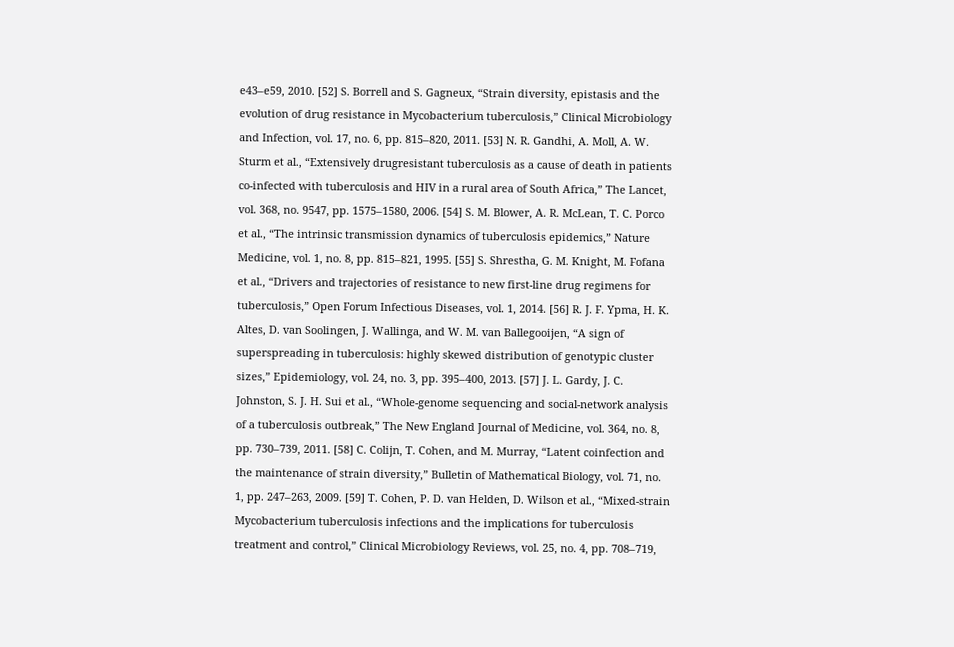e43–e59, 2010. [52] S. Borrell and S. Gagneux, “Strain diversity, epistasis and the evolution of drug resistance in Mycobacterium tuberculosis,” Clinical Microbiology and Infection, vol. 17, no. 6, pp. 815–820, 2011. [53] N. R. Gandhi, A. Moll, A. W. Sturm et al., “Extensively drugresistant tuberculosis as a cause of death in patients co-infected with tuberculosis and HIV in a rural area of South Africa,” The Lancet, vol. 368, no. 9547, pp. 1575–1580, 2006. [54] S. M. Blower, A. R. McLean, T. C. Porco et al., “The intrinsic transmission dynamics of tuberculosis epidemics,” Nature Medicine, vol. 1, no. 8, pp. 815–821, 1995. [55] S. Shrestha, G. M. Knight, M. Fofana et al., “Drivers and trajectories of resistance to new first-line drug regimens for tuberculosis,” Open Forum Infectious Diseases, vol. 1, 2014. [56] R. J. F. Ypma, H. K. Altes, D. van Soolingen, J. Wallinga, and W. M. van Ballegooijen, “A sign of superspreading in tuberculosis: highly skewed distribution of genotypic cluster sizes,” Epidemiology, vol. 24, no. 3, pp. 395–400, 2013. [57] J. L. Gardy, J. C. Johnston, S. J. H. Sui et al., “Whole-genome sequencing and social-network analysis of a tuberculosis outbreak,” The New England Journal of Medicine, vol. 364, no. 8, pp. 730–739, 2011. [58] C. Colijn, T. Cohen, and M. Murray, “Latent coinfection and the maintenance of strain diversity,” Bulletin of Mathematical Biology, vol. 71, no. 1, pp. 247–263, 2009. [59] T. Cohen, P. D. van Helden, D. Wilson et al., “Mixed-strain Mycobacterium tuberculosis infections and the implications for tuberculosis treatment and control,” Clinical Microbiology Reviews, vol. 25, no. 4, pp. 708–719,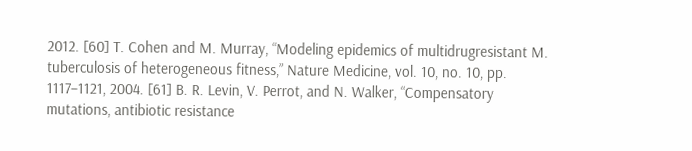2012. [60] T. Cohen and M. Murray, “Modeling epidemics of multidrugresistant M. tuberculosis of heterogeneous fitness,” Nature Medicine, vol. 10, no. 10, pp. 1117–1121, 2004. [61] B. R. Levin, V. Perrot, and N. Walker, “Compensatory mutations, antibiotic resistance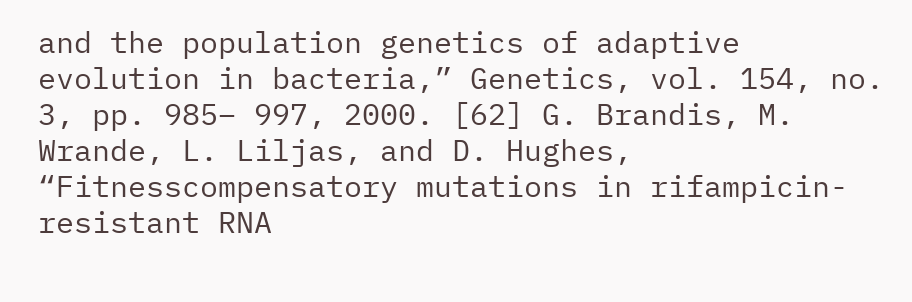and the population genetics of adaptive evolution in bacteria,” Genetics, vol. 154, no. 3, pp. 985– 997, 2000. [62] G. Brandis, M. Wrande, L. Liljas, and D. Hughes, “Fitnesscompensatory mutations in rifampicin-resistant RNA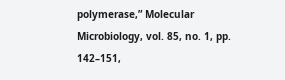polymerase,” Molecular Microbiology, vol. 85, no. 1, pp. 142–151,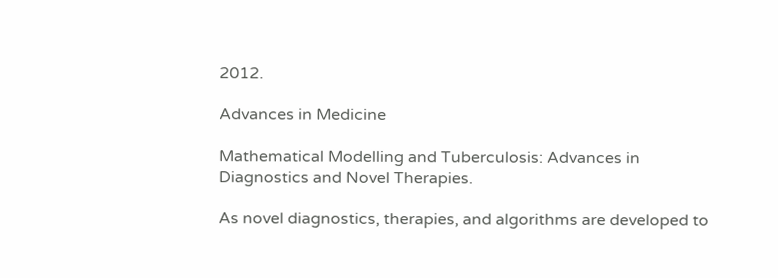2012.

Advances in Medicine

Mathematical Modelling and Tuberculosis: Advances in Diagnostics and Novel Therapies.

As novel diagnostics, therapies, and algorithms are developed to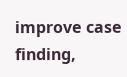improve case finding,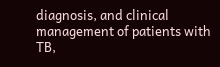diagnosis, and clinical management of patients with TB,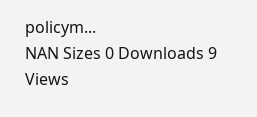policym...
NAN Sizes 0 Downloads 9 Views